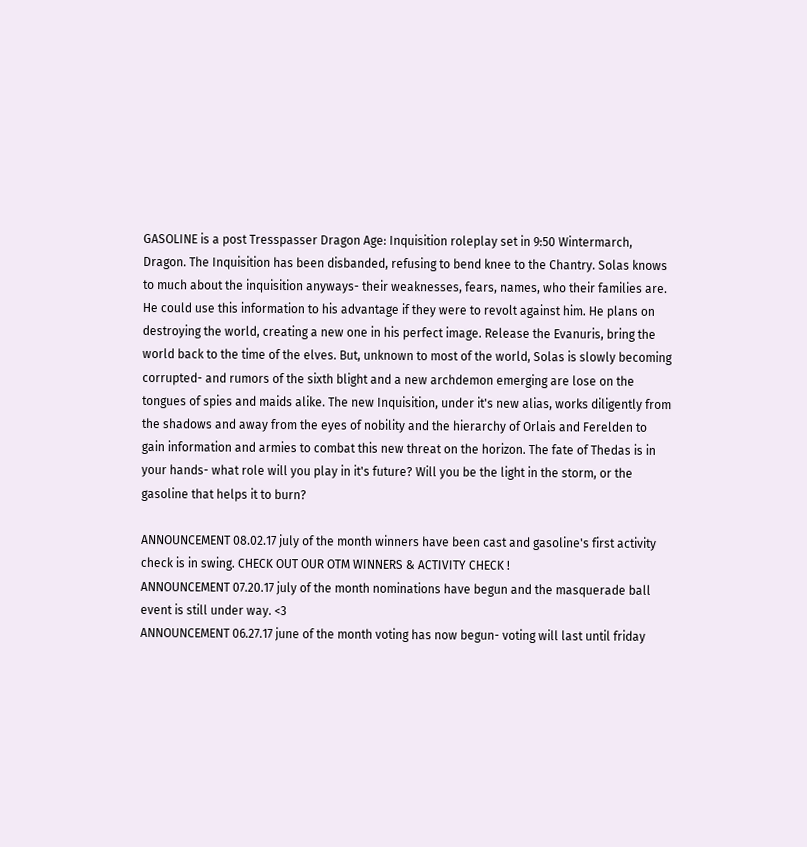GASOLINE is a post Tresspasser Dragon Age: Inquisition roleplay set in 9:50 Wintermarch, Dragon. The Inquisition has been disbanded, refusing to bend knee to the Chantry. Solas knows to much about the inquisition anyways- their weaknesses, fears, names, who their families are. He could use this information to his advantage if they were to revolt against him. He plans on destroying the world, creating a new one in his perfect image. Release the Evanuris, bring the world back to the time of the elves. But, unknown to most of the world, Solas is slowly becoming corrupted- and rumors of the sixth blight and a new archdemon emerging are lose on the tongues of spies and maids alike. The new Inquisition, under it's new alias, works diligently from the shadows and away from the eyes of nobility and the hierarchy of Orlais and Ferelden to gain information and armies to combat this new threat on the horizon. The fate of Thedas is in your hands- what role will you play in it's future? Will you be the light in the storm, or the gasoline that helps it to burn?

ANNOUNCEMENT 08.02.17 july of the month winners have been cast and gasoline's first activity check is in swing. CHECK OUT OUR OTM WINNERS & ACTIVITY CHECK !
ANNOUNCEMENT 07.20.17 july of the month nominations have begun and the masquerade ball event is still under way. <3
ANNOUNCEMENT 06.27.17 june of the month voting has now begun- voting will last until friday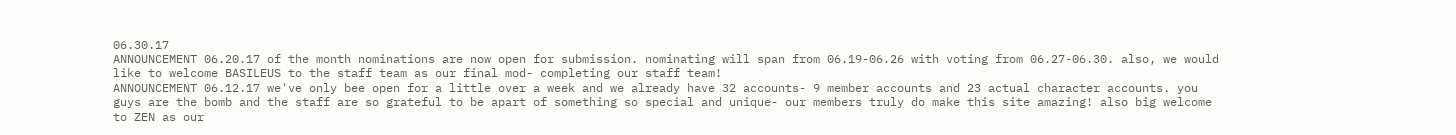06.30.17
ANNOUNCEMENT 06.20.17 of the month nominations are now open for submission. nominating will span from 06.19-06.26 with voting from 06.27-06.30. also, we would like to welcome BASILEUS to the staff team as our final mod- completing our staff team!
ANNOUNCEMENT 06.12.17 we've only bee open for a little over a week and we already have 32 accounts- 9 member accounts and 23 actual character accounts. you guys are the bomb and the staff are so grateful to be apart of something so special and unique- our members truly do make this site amazing! also big welcome to ZEN as our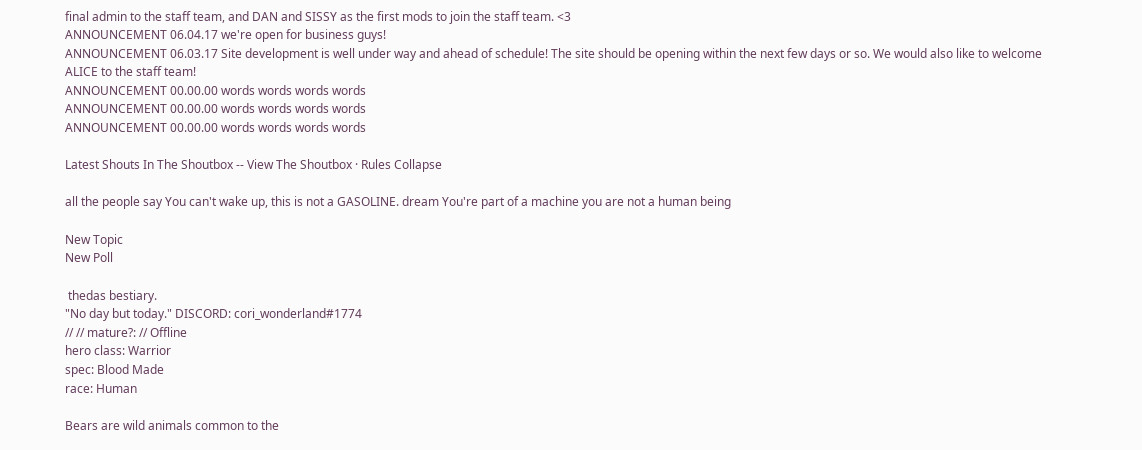final admin to the staff team, and DAN and SISSY as the first mods to join the staff team. <3
ANNOUNCEMENT 06.04.17 we're open for business guys!
ANNOUNCEMENT 06.03.17 Site development is well under way and ahead of schedule! The site should be opening within the next few days or so. We would also like to welcome ALICE to the staff team!
ANNOUNCEMENT 00.00.00 words words words words
ANNOUNCEMENT 00.00.00 words words words words
ANNOUNCEMENT 00.00.00 words words words words

Latest Shouts In The Shoutbox -- View The Shoutbox · Rules Collapse

all the people say You can't wake up, this is not a GASOLINE. dream You're part of a machine you are not a human being

New Topic
New Poll

 thedas bestiary.
"No day but today." DISCORD: cori_wonderland#1774
// // mature?: // Offline
hero class: Warrior
spec: Blood Made
race: Human

Bears are wild animals common to the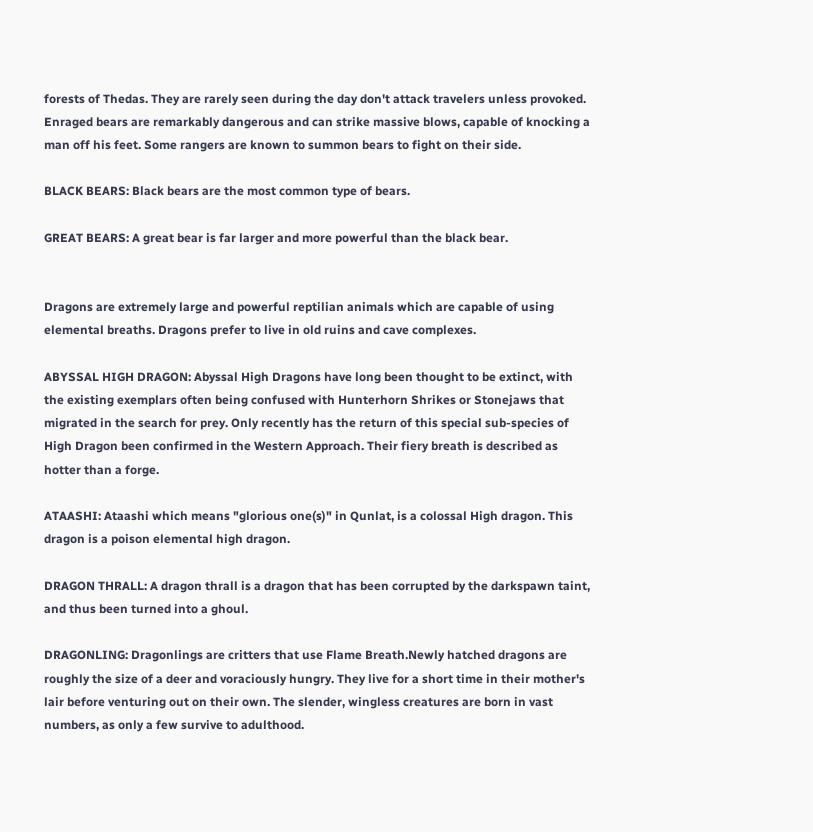forests of Thedas. They are rarely seen during the day don't attack travelers unless provoked. Enraged bears are remarkably dangerous and can strike massive blows, capable of knocking a man off his feet. Some rangers are known to summon bears to fight on their side.

BLACK BEARS: Black bears are the most common type of bears.

GREAT BEARS: A great bear is far larger and more powerful than the black bear.


Dragons are extremely large and powerful reptilian animals which are capable of using elemental breaths. Dragons prefer to live in old ruins and cave complexes.

ABYSSAL HIGH DRAGON: Abyssal High Dragons have long been thought to be extinct, with the existing exemplars often being confused with Hunterhorn Shrikes or Stonejaws that migrated in the search for prey. Only recently has the return of this special sub-species of High Dragon been confirmed in the Western Approach. Their fiery breath is described as hotter than a forge.

ATAASHI: Ataashi which means "glorious one(s)" in Qunlat, is a colossal High dragon. This dragon is a poison elemental high dragon.

DRAGON THRALL: A dragon thrall is a dragon that has been corrupted by the darkspawn taint, and thus been turned into a ghoul.

DRAGONLING: Dragonlings are critters that use Flame Breath.Newly hatched dragons are roughly the size of a deer and voraciously hungry. They live for a short time in their mother's lair before venturing out on their own. The slender, wingless creatures are born in vast numbers, as only a few survive to adulthood.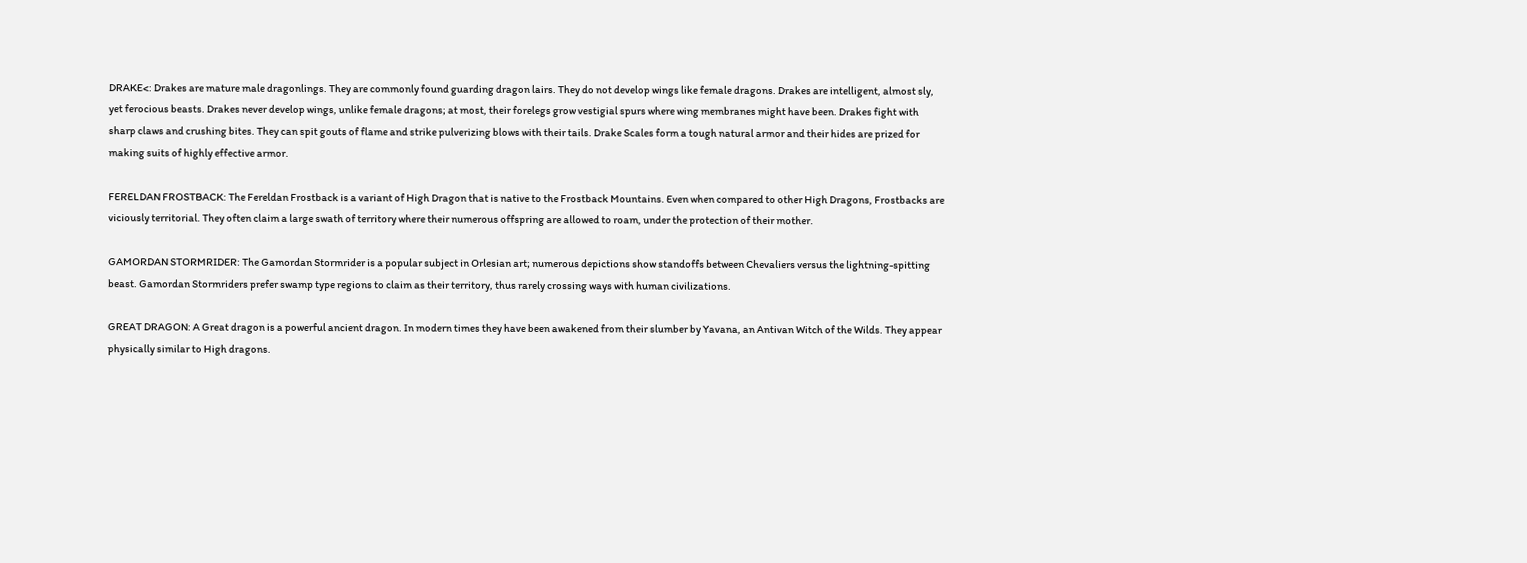DRAKE<: Drakes are mature male dragonlings. They are commonly found guarding dragon lairs. They do not develop wings like female dragons. Drakes are intelligent, almost sly, yet ferocious beasts. Drakes never develop wings, unlike female dragons; at most, their forelegs grow vestigial spurs where wing membranes might have been. Drakes fight with sharp claws and crushing bites. They can spit gouts of flame and strike pulverizing blows with their tails. Drake Scales form a tough natural armor and their hides are prized for making suits of highly effective armor.

FERELDAN FROSTBACK: The Fereldan Frostback is a variant of High Dragon that is native to the Frostback Mountains. Even when compared to other High Dragons, Frostbacks are viciously territorial. They often claim a large swath of territory where their numerous offspring are allowed to roam, under the protection of their mother.

GAMORDAN STORMRIDER: The Gamordan Stormrider is a popular subject in Orlesian art; numerous depictions show standoffs between Chevaliers versus the lightning-spitting beast. Gamordan Stormriders prefer swamp type regions to claim as their territory, thus rarely crossing ways with human civilizations.

GREAT DRAGON: A Great dragon is a powerful ancient dragon. In modern times they have been awakened from their slumber by Yavana, an Antivan Witch of the Wilds. They appear physically similar to High dragons.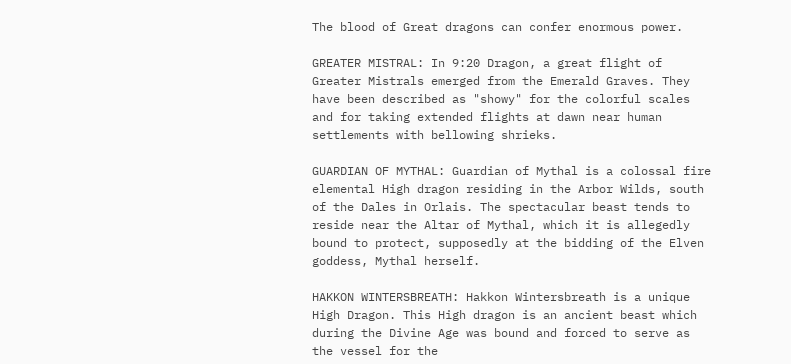The blood of Great dragons can confer enormous power.

GREATER MISTRAL: In 9:20 Dragon, a great flight of Greater Mistrals emerged from the Emerald Graves. They have been described as "showy" for the colorful scales and for taking extended flights at dawn near human settlements with bellowing shrieks.

GUARDIAN OF MYTHAL: Guardian of Mythal is a colossal fire elemental High dragon residing in the Arbor Wilds, south of the Dales in Orlais. The spectacular beast tends to reside near the Altar of Mythal, which it is allegedly bound to protect, supposedly at the bidding of the Elven goddess, Mythal herself.

HAKKON WINTERSBREATH: Hakkon Wintersbreath is a unique High Dragon. This High dragon is an ancient beast which during the Divine Age was bound and forced to serve as the vessel for the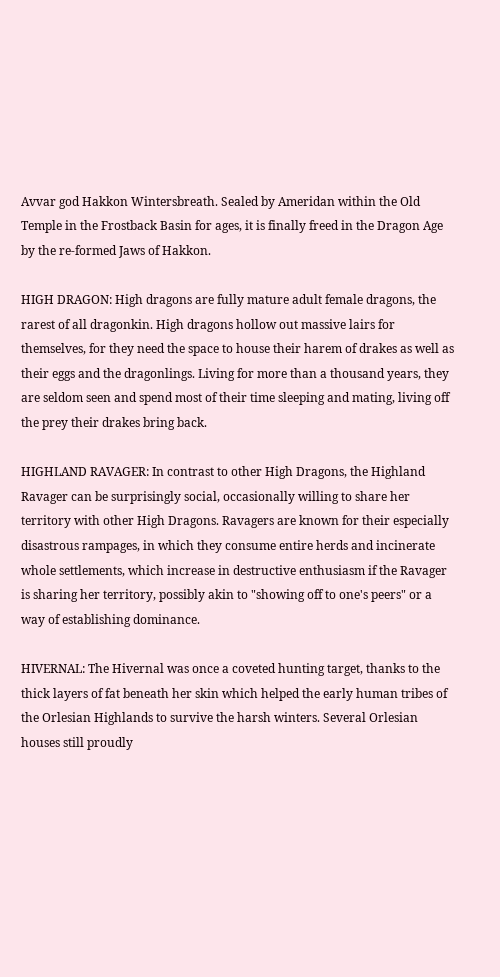Avvar god Hakkon Wintersbreath. Sealed by Ameridan within the Old Temple in the Frostback Basin for ages, it is finally freed in the Dragon Age by the re-formed Jaws of Hakkon.

HIGH DRAGON: High dragons are fully mature adult female dragons, the rarest of all dragonkin. High dragons hollow out massive lairs for themselves, for they need the space to house their harem of drakes as well as their eggs and the dragonlings. Living for more than a thousand years, they are seldom seen and spend most of their time sleeping and mating, living off the prey their drakes bring back.

HIGHLAND RAVAGER: In contrast to other High Dragons, the Highland Ravager can be surprisingly social, occasionally willing to share her territory with other High Dragons. Ravagers are known for their especially disastrous rampages, in which they consume entire herds and incinerate whole settlements, which increase in destructive enthusiasm if the Ravager is sharing her territory, possibly akin to "showing off to one's peers" or a way of establishing dominance.

HIVERNAL: The Hivernal was once a coveted hunting target, thanks to the thick layers of fat beneath her skin which helped the early human tribes of the Orlesian Highlands to survive the harsh winters. Several Orlesian houses still proudly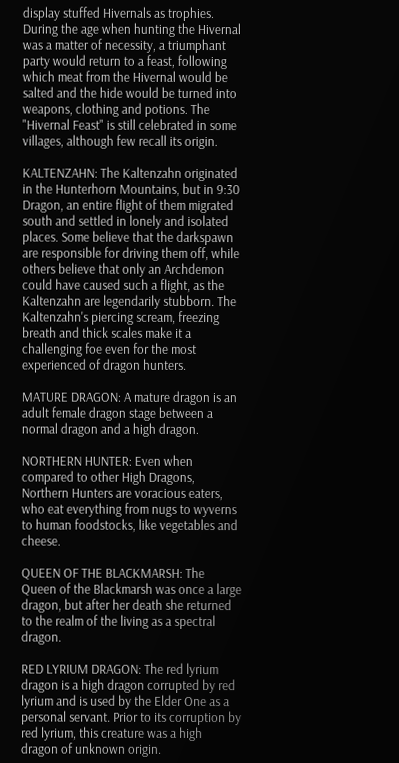display stuffed Hivernals as trophies. During the age when hunting the Hivernal was a matter of necessity, a triumphant party would return to a feast, following which meat from the Hivernal would be salted and the hide would be turned into weapons, clothing and potions. The "Hivernal Feast" is still celebrated in some villages, although few recall its origin.

KALTENZAHN: The Kaltenzahn originated in the Hunterhorn Mountains, but in 9:30 Dragon, an entire flight of them migrated south and settled in lonely and isolated places. Some believe that the darkspawn are responsible for driving them off, while others believe that only an Archdemon could have caused such a flight, as the Kaltenzahn are legendarily stubborn. The Kaltenzahn's piercing scream, freezing breath and thick scales make it a challenging foe even for the most experienced of dragon hunters.

MATURE DRAGON: A mature dragon is an adult female dragon stage between a normal dragon and a high dragon.

NORTHERN HUNTER: Even when compared to other High Dragons, Northern Hunters are voracious eaters, who eat everything from nugs to wyverns to human foodstocks, like vegetables and cheese.

QUEEN OF THE BLACKMARSH: The Queen of the Blackmarsh was once a large dragon, but after her death she returned to the realm of the living as a spectral dragon.

RED LYRIUM DRAGON: The red lyrium dragon is a high dragon corrupted by red lyrium and is used by the Elder One as a personal servant. Prior to its corruption by red lyrium, this creature was a high dragon of unknown origin.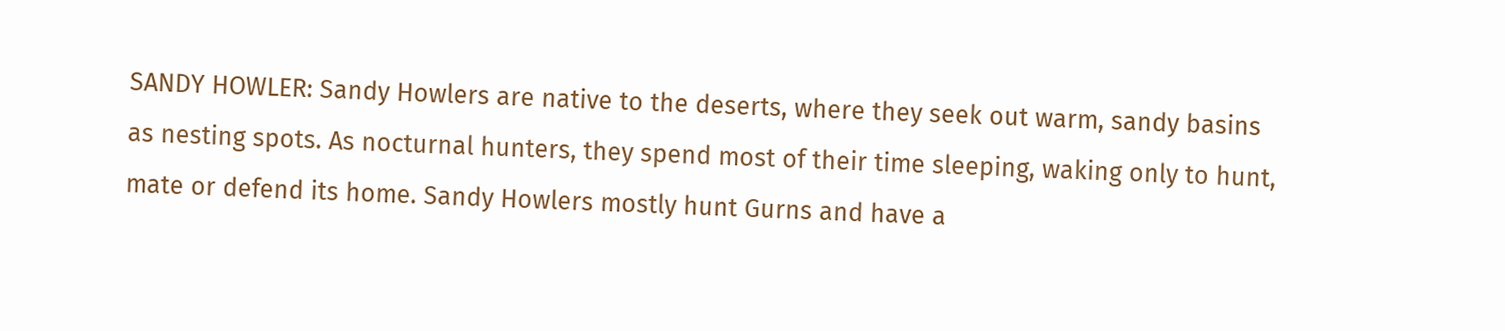SANDY HOWLER: Sandy Howlers are native to the deserts, where they seek out warm, sandy basins as nesting spots. As nocturnal hunters, they spend most of their time sleeping, waking only to hunt, mate or defend its home. Sandy Howlers mostly hunt Gurns and have a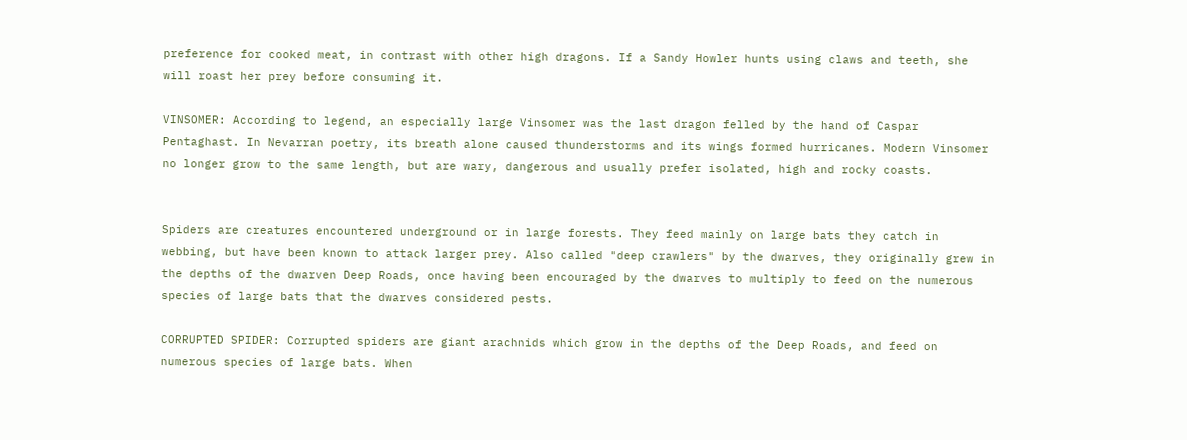preference for cooked meat, in contrast with other high dragons. If a Sandy Howler hunts using claws and teeth, she will roast her prey before consuming it.

VINSOMER: According to legend, an especially large Vinsomer was the last dragon felled by the hand of Caspar Pentaghast. In Nevarran poetry, its breath alone caused thunderstorms and its wings formed hurricanes. Modern Vinsomer no longer grow to the same length, but are wary, dangerous and usually prefer isolated, high and rocky coasts.


Spiders are creatures encountered underground or in large forests. They feed mainly on large bats they catch in webbing, but have been known to attack larger prey. Also called "deep crawlers" by the dwarves, they originally grew in the depths of the dwarven Deep Roads, once having been encouraged by the dwarves to multiply to feed on the numerous species of large bats that the dwarves considered pests.

CORRUPTED SPIDER: Corrupted spiders are giant arachnids which grow in the depths of the Deep Roads, and feed on numerous species of large bats. When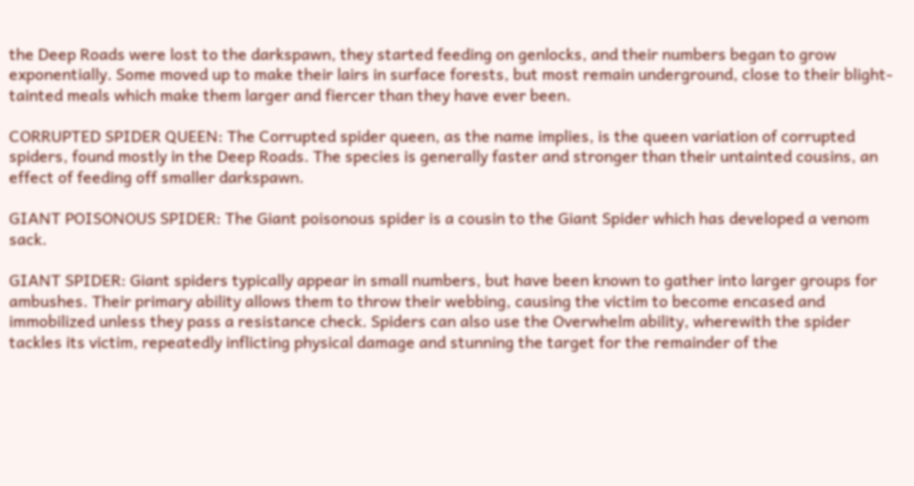the Deep Roads were lost to the darkspawn, they started feeding on genlocks, and their numbers began to grow exponentially. Some moved up to make their lairs in surface forests, but most remain underground, close to their blight-tainted meals which make them larger and fiercer than they have ever been.

CORRUPTED SPIDER QUEEN: The Corrupted spider queen, as the name implies, is the queen variation of corrupted spiders, found mostly in the Deep Roads. The species is generally faster and stronger than their untainted cousins, an effect of feeding off smaller darkspawn.

GIANT POISONOUS SPIDER: The Giant poisonous spider is a cousin to the Giant Spider which has developed a venom sack.

GIANT SPIDER: Giant spiders typically appear in small numbers, but have been known to gather into larger groups for ambushes. Their primary ability allows them to throw their webbing, causing the victim to become encased and immobilized unless they pass a resistance check. Spiders can also use the Overwhelm ability, wherewith the spider tackles its victim, repeatedly inflicting physical damage and stunning the target for the remainder of the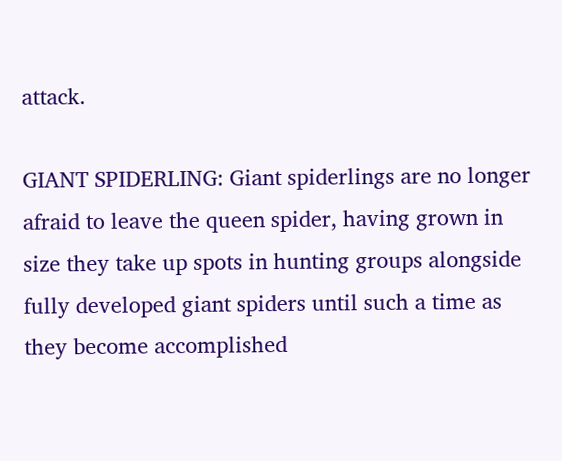attack.

GIANT SPIDERLING: Giant spiderlings are no longer afraid to leave the queen spider, having grown in size they take up spots in hunting groups alongside fully developed giant spiders until such a time as they become accomplished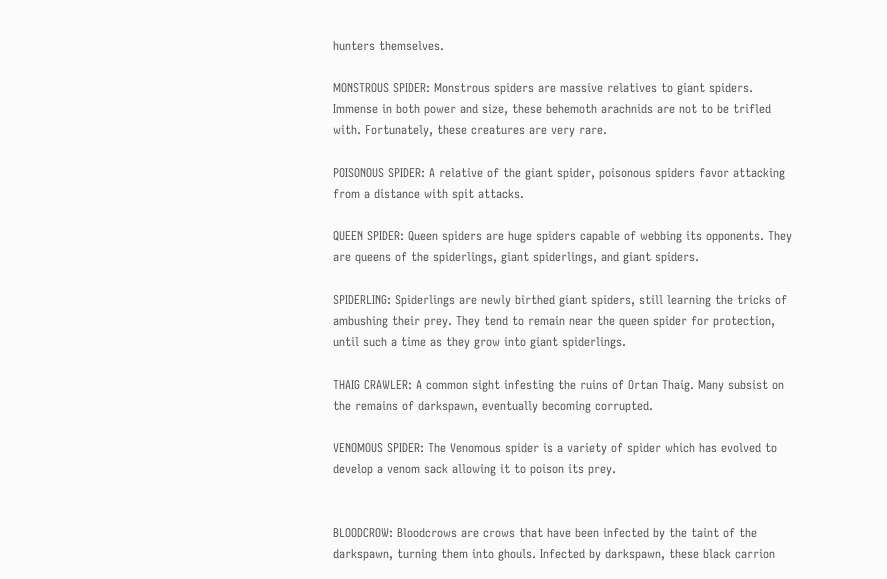hunters themselves.

MONSTROUS SPIDER: Monstrous spiders are massive relatives to giant spiders. Immense in both power and size, these behemoth arachnids are not to be trifled with. Fortunately, these creatures are very rare.

POISONOUS SPIDER: A relative of the giant spider, poisonous spiders favor attacking from a distance with spit attacks.

QUEEN SPIDER: Queen spiders are huge spiders capable of webbing its opponents. They are queens of the spiderlings, giant spiderlings, and giant spiders.

SPIDERLING: Spiderlings are newly birthed giant spiders, still learning the tricks of ambushing their prey. They tend to remain near the queen spider for protection, until such a time as they grow into giant spiderlings.

THAIG CRAWLER: A common sight infesting the ruins of Ortan Thaig. Many subsist on the remains of darkspawn, eventually becoming corrupted.

VENOMOUS SPIDER: The Venomous spider is a variety of spider which has evolved to develop a venom sack allowing it to poison its prey.


BLOODCROW: Bloodcrows are crows that have been infected by the taint of the darkspawn, turning them into ghouls. Infected by darkspawn, these black carrion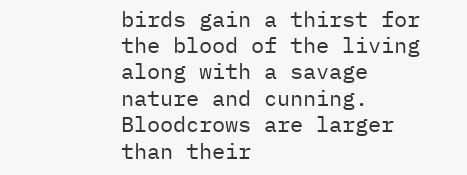birds gain a thirst for the blood of the living along with a savage nature and cunning. Bloodcrows are larger than their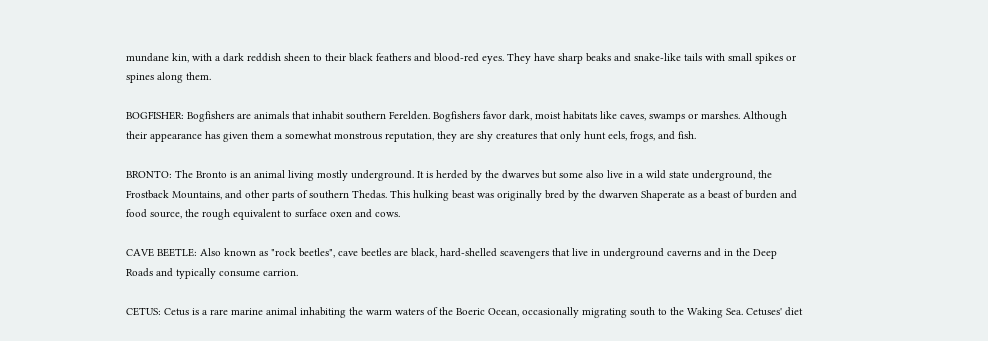mundane kin, with a dark reddish sheen to their black feathers and blood-red eyes. They have sharp beaks and snake-like tails with small spikes or spines along them.

BOGFISHER: Bogfishers are animals that inhabit southern Ferelden. Bogfishers favor dark, moist habitats like caves, swamps or marshes. Although their appearance has given them a somewhat monstrous reputation, they are shy creatures that only hunt eels, frogs, and fish.

BRONTO: The Bronto is an animal living mostly underground. It is herded by the dwarves but some also live in a wild state underground, the Frostback Mountains, and other parts of southern Thedas. This hulking beast was originally bred by the dwarven Shaperate as a beast of burden and food source, the rough equivalent to surface oxen and cows.

CAVE BEETLE: Also known as "rock beetles", cave beetles are black, hard-shelled scavengers that live in underground caverns and in the Deep Roads and typically consume carrion.

CETUS: Cetus is a rare marine animal inhabiting the warm waters of the Boeric Ocean, occasionally migrating south to the Waking Sea. Cetuses' diet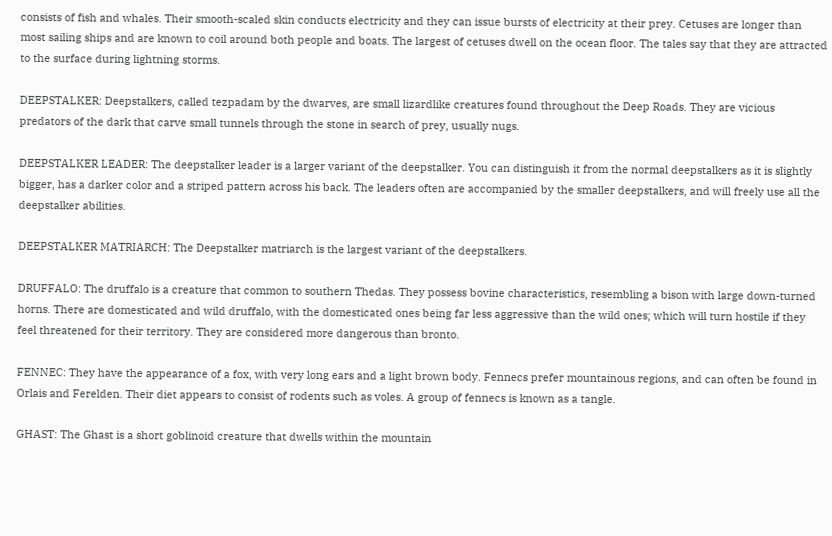consists of fish and whales. Their smooth-scaled skin conducts electricity and they can issue bursts of electricity at their prey. Cetuses are longer than most sailing ships and are known to coil around both people and boats. The largest of cetuses dwell on the ocean floor. The tales say that they are attracted to the surface during lightning storms.

DEEPSTALKER: Deepstalkers, called tezpadam by the dwarves, are small lizardlike creatures found throughout the Deep Roads. They are vicious predators of the dark that carve small tunnels through the stone in search of prey, usually nugs.

DEEPSTALKER LEADER: The deepstalker leader is a larger variant of the deepstalker. You can distinguish it from the normal deepstalkers as it is slightly bigger, has a darker color and a striped pattern across his back. The leaders often are accompanied by the smaller deepstalkers, and will freely use all the deepstalker abilities.

DEEPSTALKER MATRIARCH: The Deepstalker matriarch is the largest variant of the deepstalkers.

DRUFFALO: The druffalo is a creature that common to southern Thedas. They possess bovine characteristics, resembling a bison with large down-turned horns. There are domesticated and wild druffalo, with the domesticated ones being far less aggressive than the wild ones; which will turn hostile if they feel threatened for their territory. They are considered more dangerous than bronto.

FENNEC: They have the appearance of a fox, with very long ears and a light brown body. Fennecs prefer mountainous regions, and can often be found in Orlais and Ferelden. Their diet appears to consist of rodents such as voles. A group of fennecs is known as a tangle.

GHAST: The Ghast is a short goblinoid creature that dwells within the mountain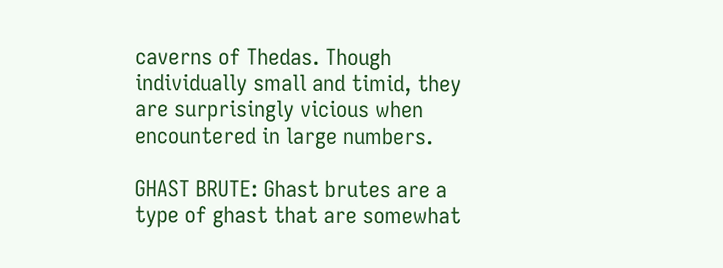caverns of Thedas. Though individually small and timid, they are surprisingly vicious when encountered in large numbers.

GHAST BRUTE: Ghast brutes are a type of ghast that are somewhat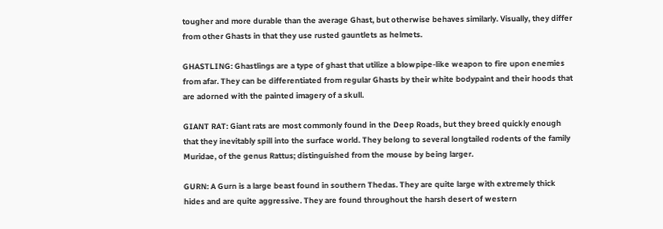tougher and more durable than the average Ghast, but otherwise behaves similarly. Visually, they differ from other Ghasts in that they use rusted gauntlets as helmets.

GHASTLING: Ghastlings are a type of ghast that utilize a blowpipe-like weapon to fire upon enemies from afar. They can be differentiated from regular Ghasts by their white bodypaint and their hoods that are adorned with the painted imagery of a skull.

GIANT RAT: Giant rats are most commonly found in the Deep Roads, but they breed quickly enough that they inevitably spill into the surface world. They belong to several longtailed rodents of the family Muridae, of the genus Rattus; distinguished from the mouse by being larger.

GURN: A Gurn is a large beast found in southern Thedas. They are quite large with extremely thick hides and are quite aggressive. They are found throughout the harsh desert of western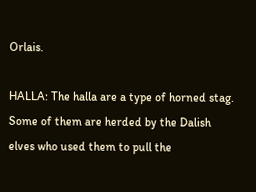Orlais.

HALLA: The halla are a type of horned stag. Some of them are herded by the Dalish elves who used them to pull the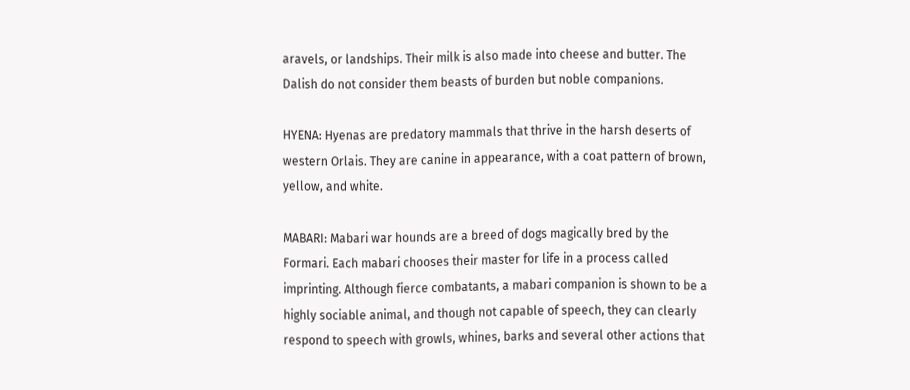aravels, or landships. Their milk is also made into cheese and butter. The Dalish do not consider them beasts of burden but noble companions.

HYENA: Hyenas are predatory mammals that thrive in the harsh deserts of western Orlais. They are canine in appearance, with a coat pattern of brown, yellow, and white.

MABARI: Mabari war hounds are a breed of dogs magically bred by the Formari. Each mabari chooses their master for life in a process called imprinting. Although fierce combatants, a mabari companion is shown to be a highly sociable animal, and though not capable of speech, they can clearly respond to speech with growls, whines, barks and several other actions that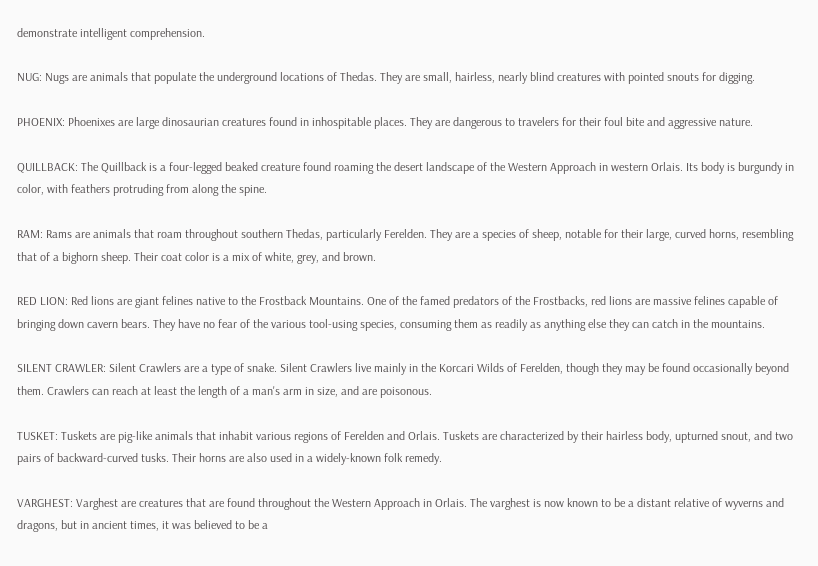demonstrate intelligent comprehension.

NUG: Nugs are animals that populate the underground locations of Thedas. They are small, hairless, nearly blind creatures with pointed snouts for digging.

PHOENIX: Phoenixes are large dinosaurian creatures found in inhospitable places. They are dangerous to travelers for their foul bite and aggressive nature.

QUILLBACK: The Quillback is a four-legged beaked creature found roaming the desert landscape of the Western Approach in western Orlais. Its body is burgundy in color, with feathers protruding from along the spine.

RAM: Rams are animals that roam throughout southern Thedas, particularly Ferelden. They are a species of sheep, notable for their large, curved horns, resembling that of a bighorn sheep. Their coat color is a mix of white, grey, and brown.

RED LION: Red lions are giant felines native to the Frostback Mountains. One of the famed predators of the Frostbacks, red lions are massive felines capable of bringing down cavern bears. They have no fear of the various tool-using species, consuming them as readily as anything else they can catch in the mountains.

SILENT CRAWLER: Silent Crawlers are a type of snake. Silent Crawlers live mainly in the Korcari Wilds of Ferelden, though they may be found occasionally beyond them. Crawlers can reach at least the length of a man's arm in size, and are poisonous.

TUSKET: Tuskets are pig-like animals that inhabit various regions of Ferelden and Orlais. Tuskets are characterized by their hairless body, upturned snout, and two pairs of backward-curved tusks. Their horns are also used in a widely-known folk remedy.

VARGHEST: Varghest are creatures that are found throughout the Western Approach in Orlais. The varghest is now known to be a distant relative of wyverns and dragons, but in ancient times, it was believed to be a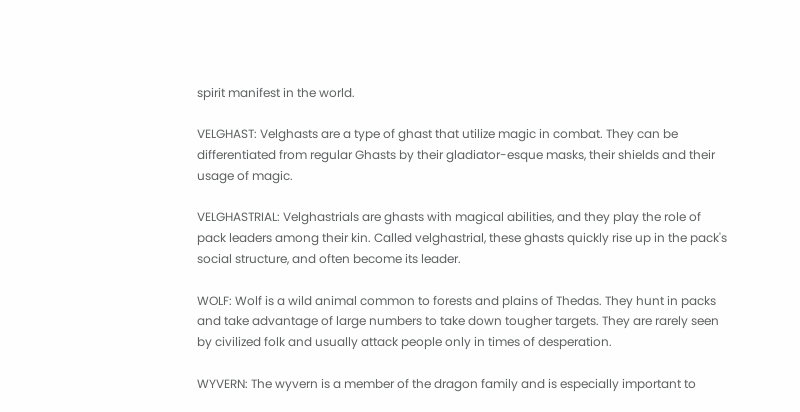spirit manifest in the world.

VELGHAST: Velghasts are a type of ghast that utilize magic in combat. They can be differentiated from regular Ghasts by their gladiator-esque masks, their shields and their usage of magic.

VELGHASTRIAL: Velghastrials are ghasts with magical abilities, and they play the role of pack leaders among their kin. Called velghastrial, these ghasts quickly rise up in the pack's social structure, and often become its leader.

WOLF: Wolf is a wild animal common to forests and plains of Thedas. They hunt in packs and take advantage of large numbers to take down tougher targets. They are rarely seen by civilized folk and usually attack people only in times of desperation.

WYVERN: The wyvern is a member of the dragon family and is especially important to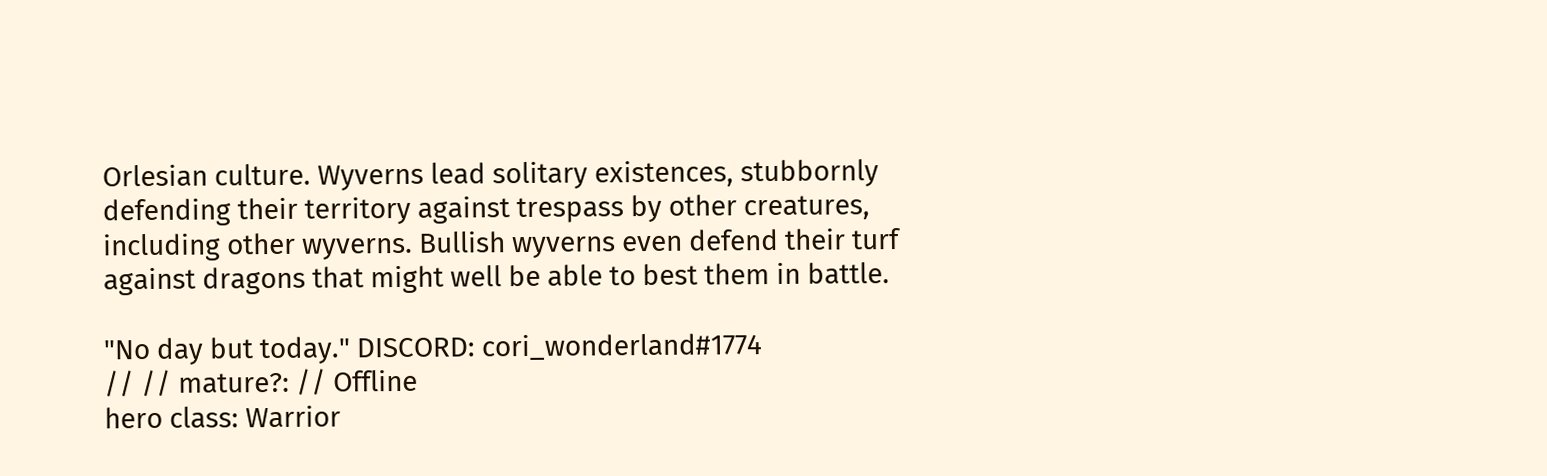Orlesian culture. Wyverns lead solitary existences, stubbornly defending their territory against trespass by other creatures, including other wyverns. Bullish wyverns even defend their turf against dragons that might well be able to best them in battle.

"No day but today." DISCORD: cori_wonderland#1774
// // mature?: // Offline
hero class: Warrior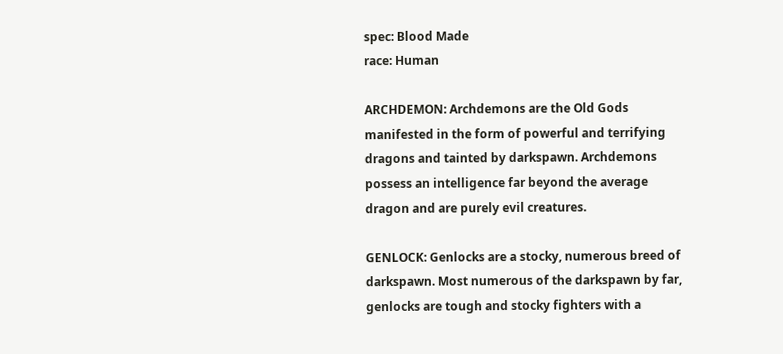spec: Blood Made
race: Human

ARCHDEMON: Archdemons are the Old Gods manifested in the form of powerful and terrifying dragons and tainted by darkspawn. Archdemons possess an intelligence far beyond the average dragon and are purely evil creatures.

GENLOCK: Genlocks are a stocky, numerous breed of darkspawn. Most numerous of the darkspawn by far, genlocks are tough and stocky fighters with a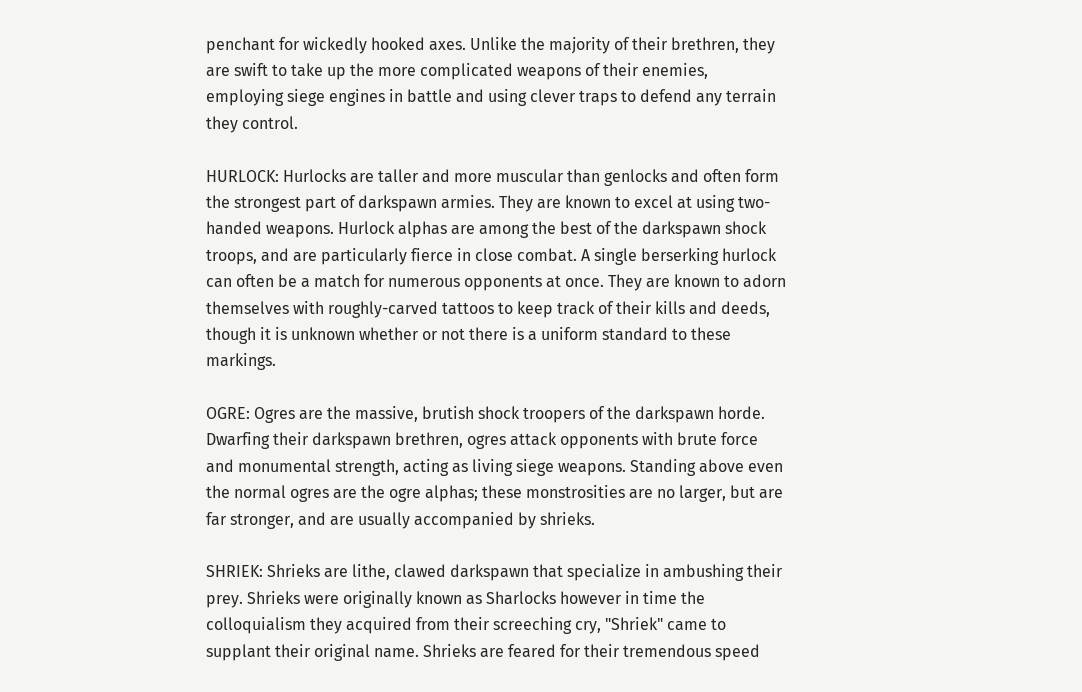penchant for wickedly hooked axes. Unlike the majority of their brethren, they are swift to take up the more complicated weapons of their enemies, employing siege engines in battle and using clever traps to defend any terrain they control.

HURLOCK: Hurlocks are taller and more muscular than genlocks and often form the strongest part of darkspawn armies. They are known to excel at using two-handed weapons. Hurlock alphas are among the best of the darkspawn shock troops, and are particularly fierce in close combat. A single berserking hurlock can often be a match for numerous opponents at once. They are known to adorn themselves with roughly-carved tattoos to keep track of their kills and deeds, though it is unknown whether or not there is a uniform standard to these markings.

OGRE: Ogres are the massive, brutish shock troopers of the darkspawn horde. Dwarfing their darkspawn brethren, ogres attack opponents with brute force and monumental strength, acting as living siege weapons. Standing above even the normal ogres are the ogre alphas; these monstrosities are no larger, but are far stronger, and are usually accompanied by shrieks.

SHRIEK: Shrieks are lithe, clawed darkspawn that specialize in ambushing their prey. Shrieks were originally known as Sharlocks however in time the colloquialism they acquired from their screeching cry, "Shriek" came to supplant their original name. Shrieks are feared for their tremendous speed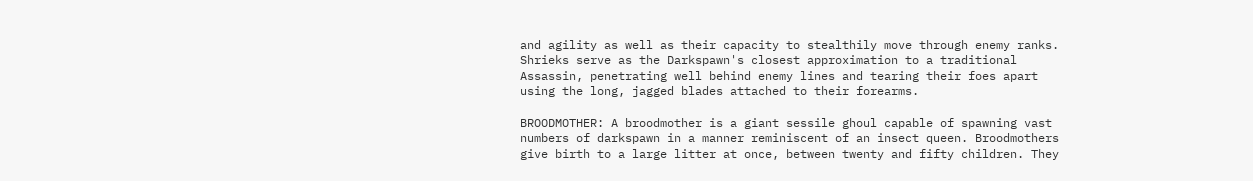and agility as well as their capacity to stealthily move through enemy ranks. Shrieks serve as the Darkspawn's closest approximation to a traditional Assassin, penetrating well behind enemy lines and tearing their foes apart using the long, jagged blades attached to their forearms.

BROODMOTHER: A broodmother is a giant sessile ghoul capable of spawning vast numbers of darkspawn in a manner reminiscent of an insect queen. Broodmothers give birth to a large litter at once, between twenty and fifty children. They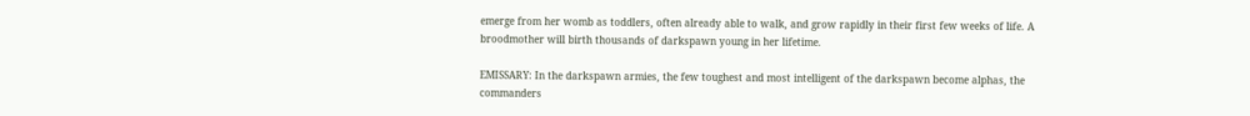emerge from her womb as toddlers, often already able to walk, and grow rapidly in their first few weeks of life. A broodmother will birth thousands of darkspawn young in her lifetime.

EMISSARY: In the darkspawn armies, the few toughest and most intelligent of the darkspawn become alphas, the commanders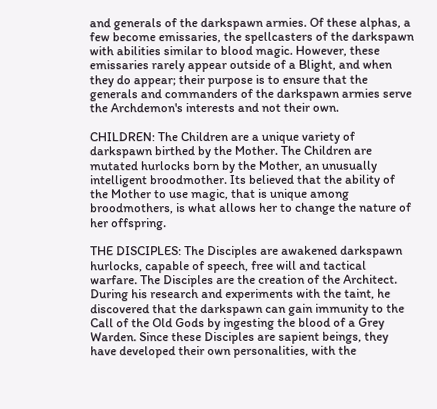and generals of the darkspawn armies. Of these alphas, a few become emissaries, the spellcasters of the darkspawn with abilities similar to blood magic. However, these emissaries rarely appear outside of a Blight, and when they do appear; their purpose is to ensure that the generals and commanders of the darkspawn armies serve the Archdemon's interests and not their own.

CHILDREN: The Children are a unique variety of darkspawn birthed by the Mother. The Children are mutated hurlocks born by the Mother, an unusually intelligent broodmother. Its believed that the ability of the Mother to use magic, that is unique among broodmothers, is what allows her to change the nature of her offspring.

THE DISCIPLES: The Disciples are awakened darkspawn hurlocks, capable of speech, free will and tactical warfare. The Disciples are the creation of the Architect. During his research and experiments with the taint, he discovered that the darkspawn can gain immunity to the Call of the Old Gods by ingesting the blood of a Grey Warden. Since these Disciples are sapient beings, they have developed their own personalities, with the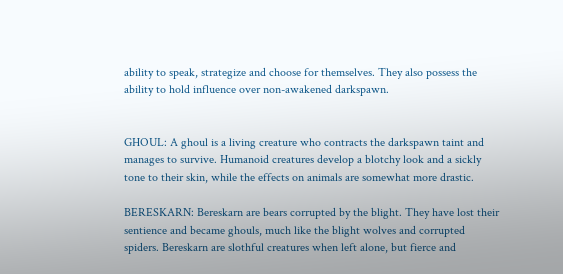ability to speak, strategize and choose for themselves. They also possess the ability to hold influence over non-awakened darkspawn.


GHOUL: A ghoul is a living creature who contracts the darkspawn taint and manages to survive. Humanoid creatures develop a blotchy look and a sickly tone to their skin, while the effects on animals are somewhat more drastic.

BERESKARN: Bereskarn are bears corrupted by the blight. They have lost their sentience and became ghouls, much like the blight wolves and corrupted spiders. Bereskarn are slothful creatures when left alone, but fierce and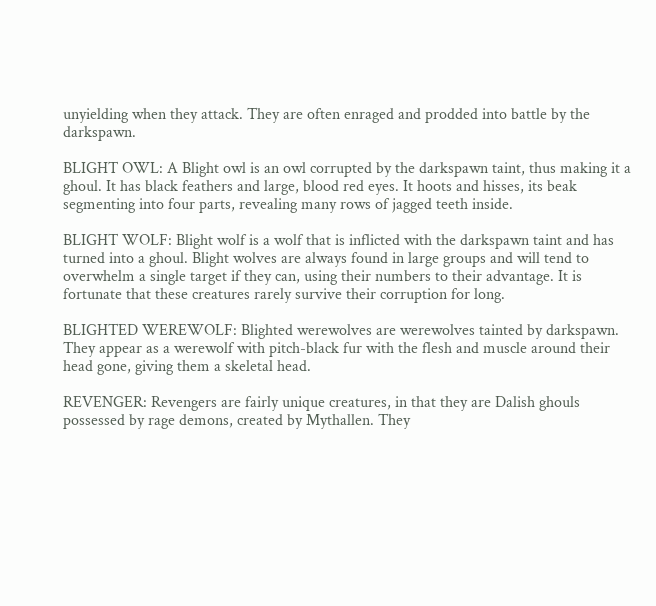unyielding when they attack. They are often enraged and prodded into battle by the darkspawn.

BLIGHT OWL: A Blight owl is an owl corrupted by the darkspawn taint, thus making it a ghoul. It has black feathers and large, blood red eyes. It hoots and hisses, its beak segmenting into four parts, revealing many rows of jagged teeth inside.

BLIGHT WOLF: Blight wolf is a wolf that is inflicted with the darkspawn taint and has turned into a ghoul. Blight wolves are always found in large groups and will tend to overwhelm a single target if they can, using their numbers to their advantage. It is fortunate that these creatures rarely survive their corruption for long.

BLIGHTED WEREWOLF: Blighted werewolves are werewolves tainted by darkspawn. They appear as a werewolf with pitch-black fur with the flesh and muscle around their head gone, giving them a skeletal head.

REVENGER: Revengers are fairly unique creatures, in that they are Dalish ghouls possessed by rage demons, created by Mythallen. They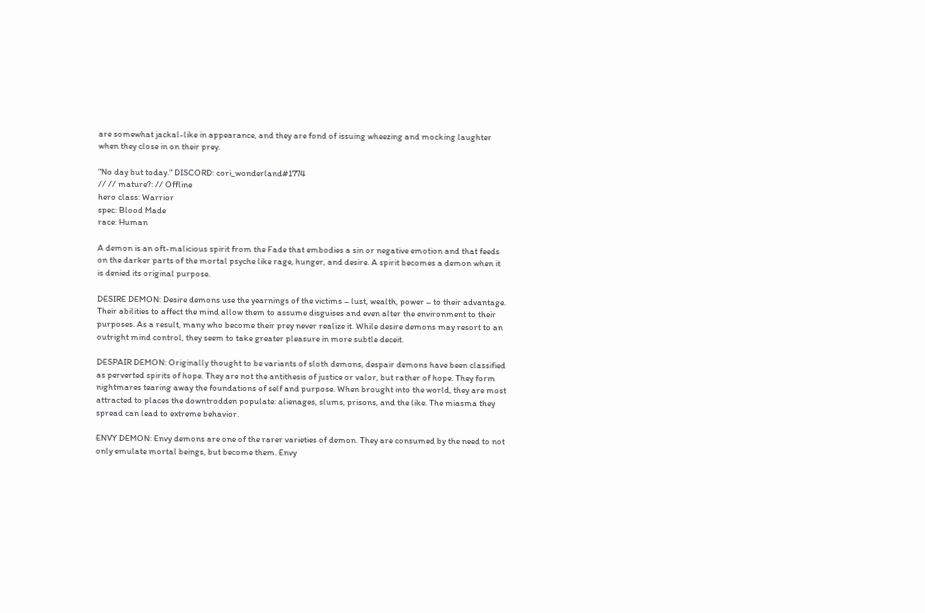are somewhat jackal-like in appearance, and they are fond of issuing wheezing and mocking laughter when they close in on their prey.

"No day but today." DISCORD: cori_wonderland#1774
// // mature?: // Offline
hero class: Warrior
spec: Blood Made
race: Human

A demon is an oft-malicious spirit from the Fade that embodies a sin or negative emotion and that feeds on the darker parts of the mortal psyche like rage, hunger, and desire. A spirit becomes a demon when it is denied its original purpose.

DESIRE DEMON: Desire demons use the yearnings of the victims – lust, wealth, power – to their advantage. Their abilities to affect the mind allow them to assume disguises and even alter the environment to their purposes. As a result, many who become their prey never realize it. While desire demons may resort to an outright mind control, they seem to take greater pleasure in more subtle deceit.

DESPAIR DEMON: Originally thought to be variants of sloth demons, despair demons have been classified as perverted spirits of hope. They are not the antithesis of justice or valor, but rather of hope. They form nightmares tearing away the foundations of self and purpose. When brought into the world, they are most attracted to places the downtrodden populate: alienages, slums, prisons, and the like. The miasma they spread can lead to extreme behavior.

ENVY DEMON: Envy demons are one of the rarer varieties of demon. They are consumed by the need to not only emulate mortal beings, but become them. Envy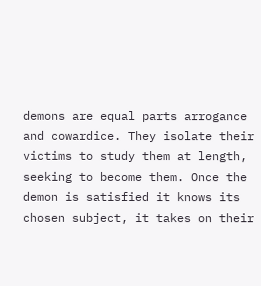demons are equal parts arrogance and cowardice. They isolate their victims to study them at length, seeking to become them. Once the demon is satisfied it knows its chosen subject, it takes on their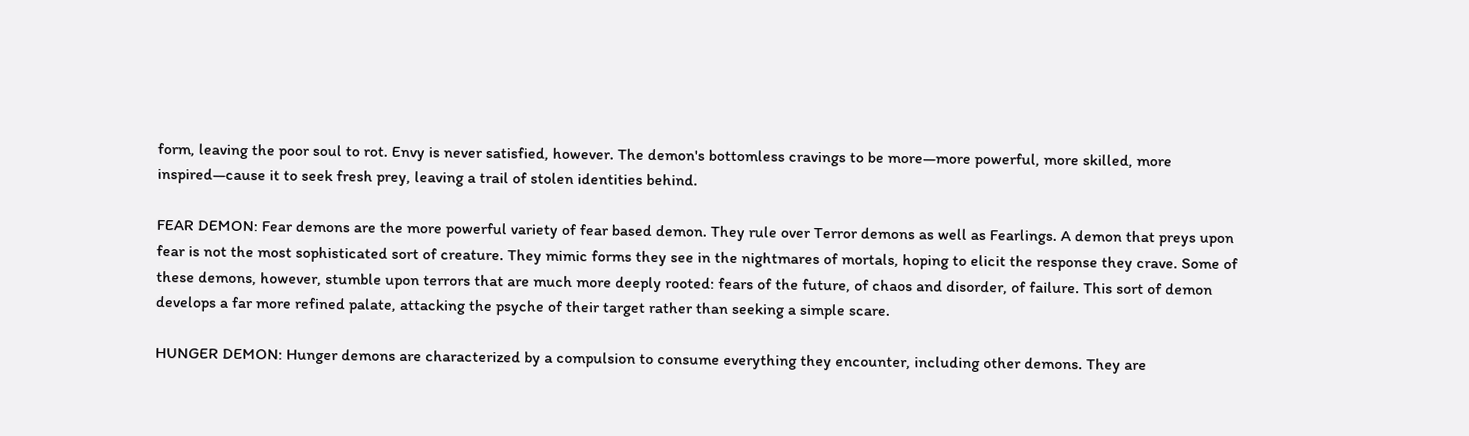form, leaving the poor soul to rot. Envy is never satisfied, however. The demon's bottomless cravings to be more—more powerful, more skilled, more inspired—cause it to seek fresh prey, leaving a trail of stolen identities behind.

FEAR DEMON: Fear demons are the more powerful variety of fear based demon. They rule over Terror demons as well as Fearlings. A demon that preys upon fear is not the most sophisticated sort of creature. They mimic forms they see in the nightmares of mortals, hoping to elicit the response they crave. Some of these demons, however, stumble upon terrors that are much more deeply rooted: fears of the future, of chaos and disorder, of failure. This sort of demon develops a far more refined palate, attacking the psyche of their target rather than seeking a simple scare.

HUNGER DEMON: Hunger demons are characterized by a compulsion to consume everything they encounter, including other demons. They are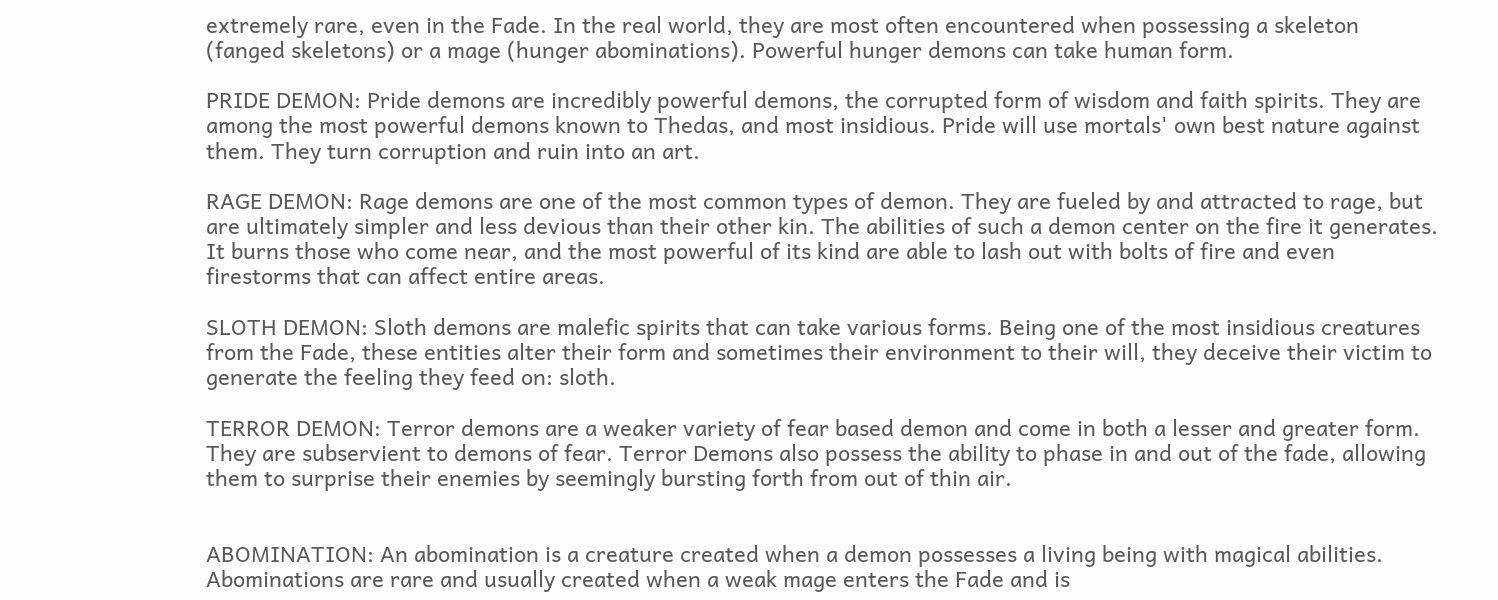extremely rare, even in the Fade. In the real world, they are most often encountered when possessing a skeleton (fanged skeletons) or a mage (hunger abominations). Powerful hunger demons can take human form.

PRIDE DEMON: Pride demons are incredibly powerful demons, the corrupted form of wisdom and faith spirits. They are among the most powerful demons known to Thedas, and most insidious. Pride will use mortals' own best nature against them. They turn corruption and ruin into an art.

RAGE DEMON: Rage demons are one of the most common types of demon. They are fueled by and attracted to rage, but are ultimately simpler and less devious than their other kin. The abilities of such a demon center on the fire it generates. It burns those who come near, and the most powerful of its kind are able to lash out with bolts of fire and even firestorms that can affect entire areas.

SLOTH DEMON: Sloth demons are malefic spirits that can take various forms. Being one of the most insidious creatures from the Fade, these entities alter their form and sometimes their environment to their will, they deceive their victim to generate the feeling they feed on: sloth.

TERROR DEMON: Terror demons are a weaker variety of fear based demon and come in both a lesser and greater form. They are subservient to demons of fear. Terror Demons also possess the ability to phase in and out of the fade, allowing them to surprise their enemies by seemingly bursting forth from out of thin air.


ABOMINATION: An abomination is a creature created when a demon possesses a living being with magical abilities. Abominations are rare and usually created when a weak mage enters the Fade and is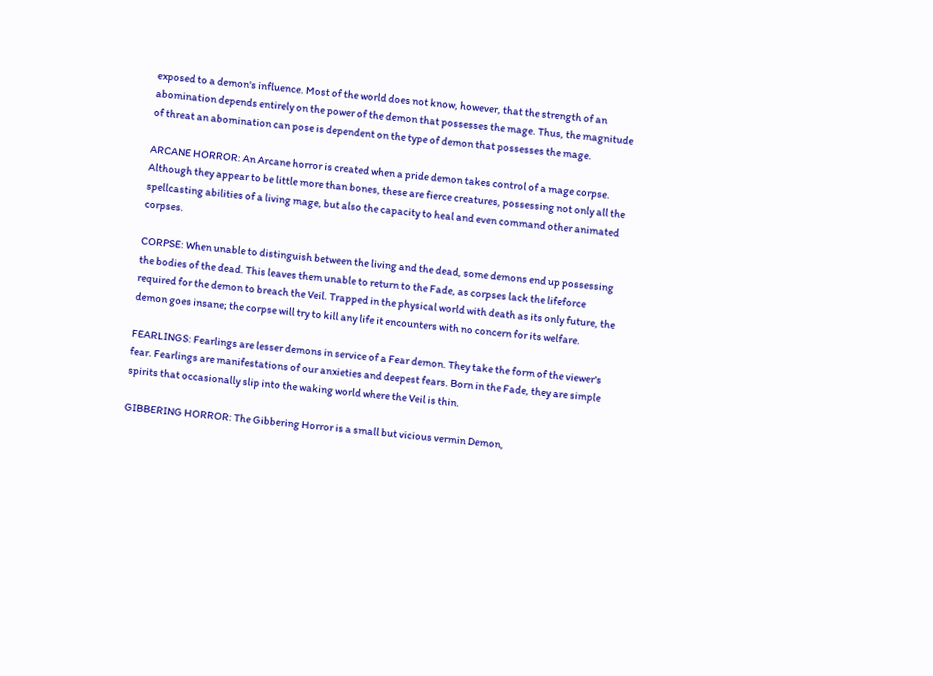exposed to a demon's influence. Most of the world does not know, however, that the strength of an abomination depends entirely on the power of the demon that possesses the mage. Thus, the magnitude of threat an abomination can pose is dependent on the type of demon that possesses the mage.

ARCANE HORROR: An Arcane horror is created when a pride demon takes control of a mage corpse. Although they appear to be little more than bones, these are fierce creatures, possessing not only all the spellcasting abilities of a living mage, but also the capacity to heal and even command other animated corpses.

CORPSE: When unable to distinguish between the living and the dead, some demons end up possessing the bodies of the dead. This leaves them unable to return to the Fade, as corpses lack the lifeforce required for the demon to breach the Veil. Trapped in the physical world with death as its only future, the demon goes insane; the corpse will try to kill any life it encounters with no concern for its welfare.

FEARLINGS: Fearlings are lesser demons in service of a Fear demon. They take the form of the viewer's fear. Fearlings are manifestations of our anxieties and deepest fears. Born in the Fade, they are simple spirits that occasionally slip into the waking world where the Veil is thin.

GIBBERING HORROR: The Gibbering Horror is a small but vicious vermin Demon,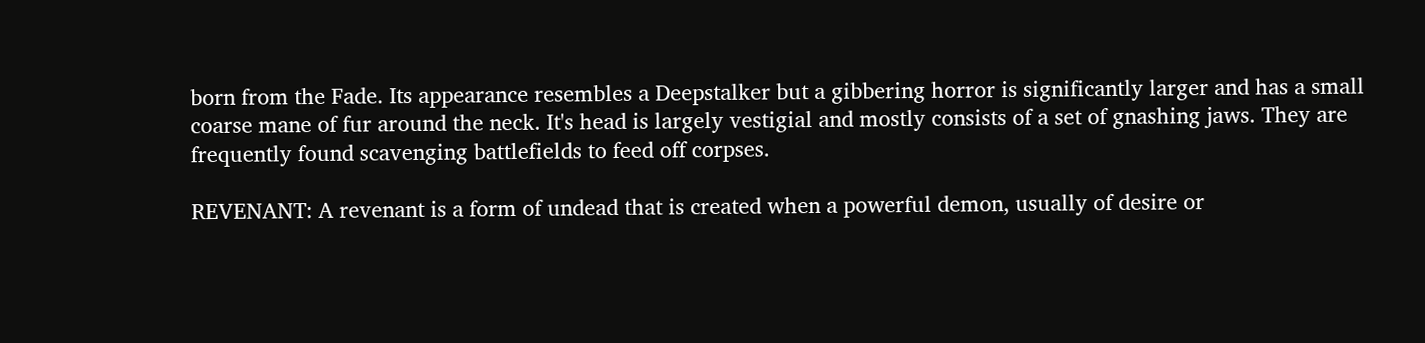born from the Fade. Its appearance resembles a Deepstalker but a gibbering horror is significantly larger and has a small coarse mane of fur around the neck. It's head is largely vestigial and mostly consists of a set of gnashing jaws. They are frequently found scavenging battlefields to feed off corpses.

REVENANT: A revenant is a form of undead that is created when a powerful demon, usually of desire or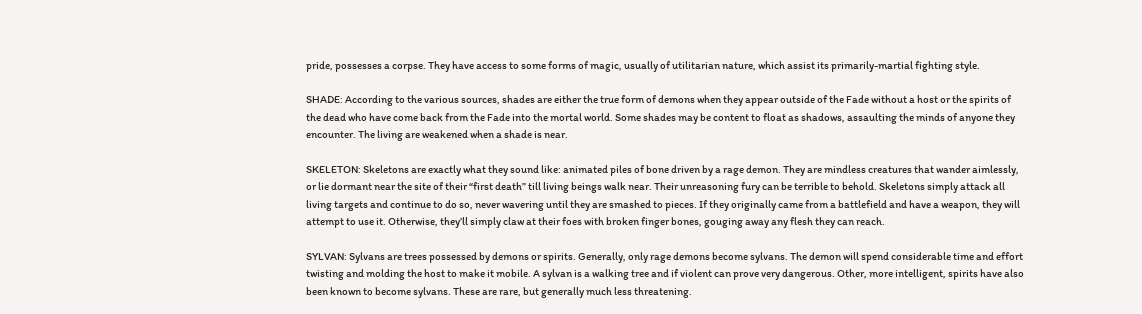pride, possesses a corpse. They have access to some forms of magic, usually of utilitarian nature, which assist its primarily-martial fighting style.

SHADE: According to the various sources, shades are either the true form of demons when they appear outside of the Fade without a host or the spirits of the dead who have come back from the Fade into the mortal world. Some shades may be content to float as shadows, assaulting the minds of anyone they encounter. The living are weakened when a shade is near.

SKELETON: Skeletons are exactly what they sound like: animated piles of bone driven by a rage demon. They are mindless creatures that wander aimlessly, or lie dormant near the site of their “first death” till living beings walk near. Their unreasoning fury can be terrible to behold. Skeletons simply attack all living targets and continue to do so, never wavering until they are smashed to pieces. If they originally came from a battlefield and have a weapon, they will attempt to use it. Otherwise, they’ll simply claw at their foes with broken finger bones, gouging away any flesh they can reach.

SYLVAN: Sylvans are trees possessed by demons or spirits. Generally, only rage demons become sylvans. The demon will spend considerable time and effort twisting and molding the host to make it mobile. A sylvan is a walking tree and if violent can prove very dangerous. Other, more intelligent, spirits have also been known to become sylvans. These are rare, but generally much less threatening.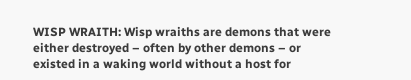WISP WRAITH: Wisp wraiths are demons that were either destroyed – often by other demons – or existed in a waking world without a host for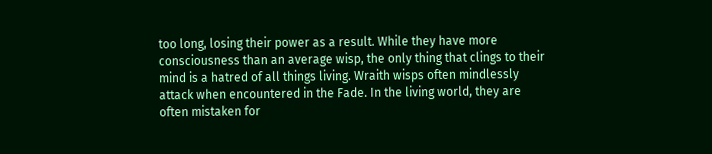too long, losing their power as a result. While they have more consciousness than an average wisp, the only thing that clings to their mind is a hatred of all things living. Wraith wisps often mindlessly attack when encountered in the Fade. In the living world, they are often mistaken for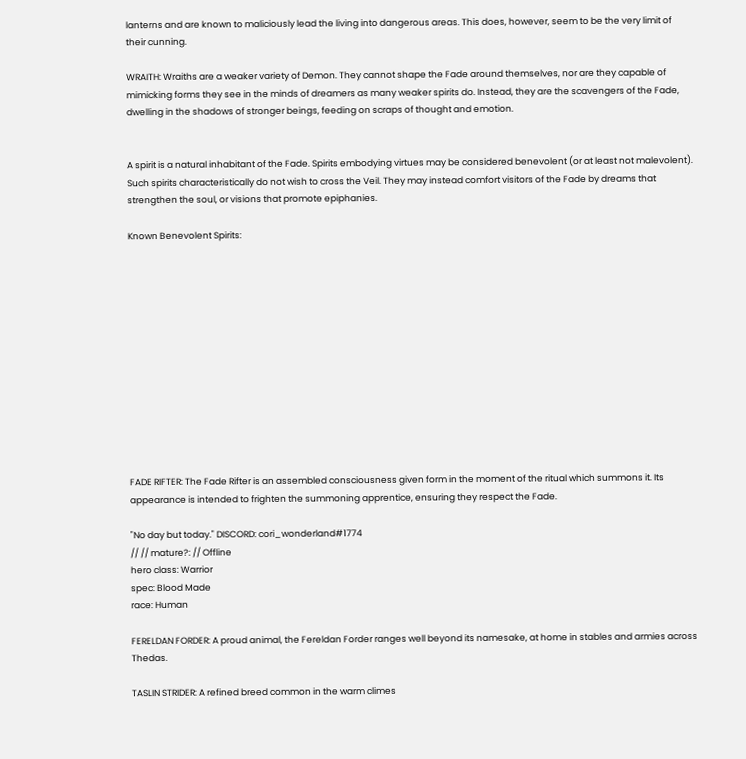lanterns and are known to maliciously lead the living into dangerous areas. This does, however, seem to be the very limit of their cunning.

WRAITH: Wraiths are a weaker variety of Demon. They cannot shape the Fade around themselves, nor are they capable of mimicking forms they see in the minds of dreamers as many weaker spirits do. Instead, they are the scavengers of the Fade, dwelling in the shadows of stronger beings, feeding on scraps of thought and emotion.


A spirit is a natural inhabitant of the Fade. Spirits embodying virtues may be considered benevolent (or at least not malevolent). Such spirits characteristically do not wish to cross the Veil. They may instead comfort visitors of the Fade by dreams that strengthen the soul, or visions that promote epiphanies.

Known Benevolent Spirits:













FADE RIFTER: The Fade Rifter is an assembled consciousness given form in the moment of the ritual which summons it. Its appearance is intended to frighten the summoning apprentice, ensuring they respect the Fade.

"No day but today." DISCORD: cori_wonderland#1774
// // mature?: // Offline
hero class: Warrior
spec: Blood Made
race: Human

FERELDAN FORDER: A proud animal, the Fereldan Forder ranges well beyond its namesake, at home in stables and armies across Thedas.

TASLIN STRIDER: A refined breed common in the warm climes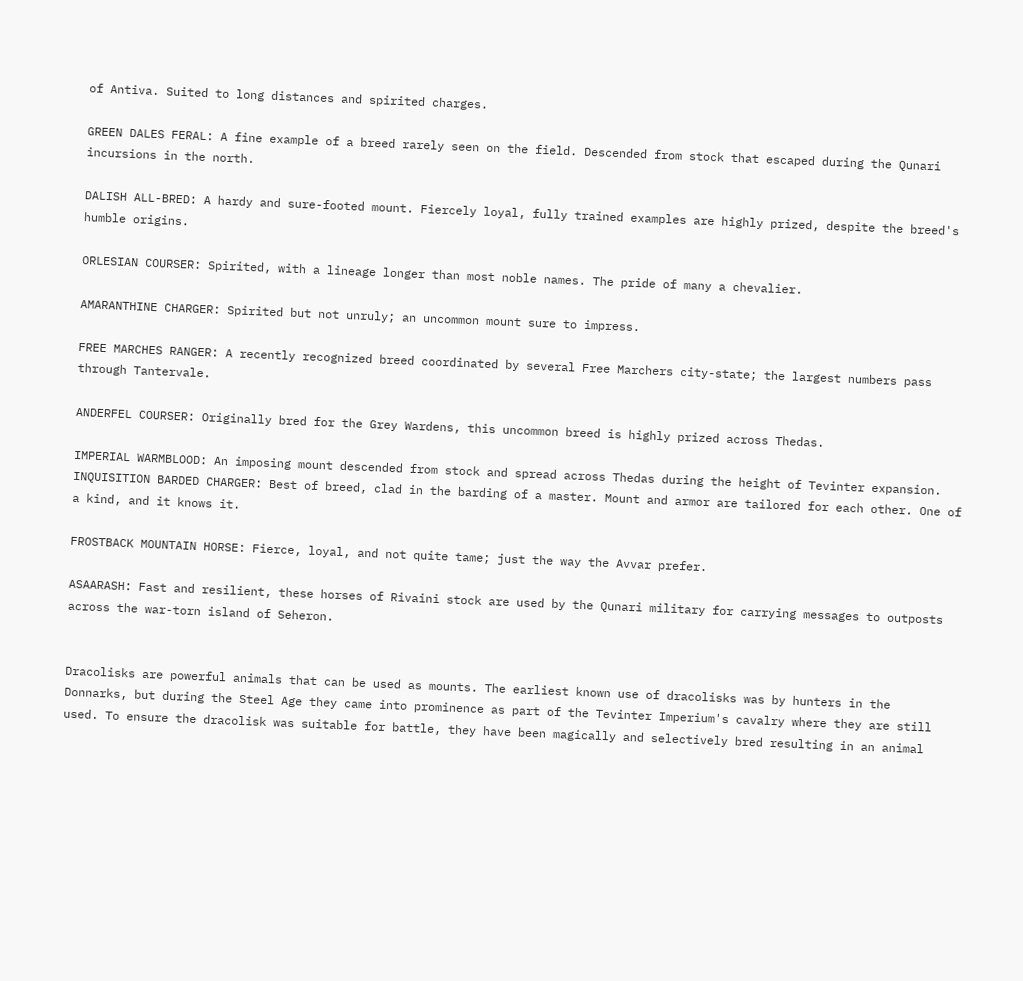of Antiva. Suited to long distances and spirited charges.

GREEN DALES FERAL: A fine example of a breed rarely seen on the field. Descended from stock that escaped during the Qunari incursions in the north.

DALISH ALL-BRED: A hardy and sure-footed mount. Fiercely loyal, fully trained examples are highly prized, despite the breed's humble origins.

ORLESIAN COURSER: Spirited, with a lineage longer than most noble names. The pride of many a chevalier.

AMARANTHINE CHARGER: Spirited but not unruly; an uncommon mount sure to impress.

FREE MARCHES RANGER: A recently recognized breed coordinated by several Free Marchers city-state; the largest numbers pass through Tantervale.

ANDERFEL COURSER: Originally bred for the Grey Wardens, this uncommon breed is highly prized across Thedas.

IMPERIAL WARMBLOOD: An imposing mount descended from stock and spread across Thedas during the height of Tevinter expansion. INQUISITION BARDED CHARGER: Best of breed, clad in the barding of a master. Mount and armor are tailored for each other. One of a kind, and it knows it.

FROSTBACK MOUNTAIN HORSE: Fierce, loyal, and not quite tame; just the way the Avvar prefer.

ASAARASH: Fast and resilient, these horses of Rivaini stock are used by the Qunari military for carrying messages to outposts across the war-torn island of Seheron.


Dracolisks are powerful animals that can be used as mounts. The earliest known use of dracolisks was by hunters in the Donnarks, but during the Steel Age they came into prominence as part of the Tevinter Imperium's cavalry where they are still used. To ensure the dracolisk was suitable for battle, they have been magically and selectively bred resulting in an animal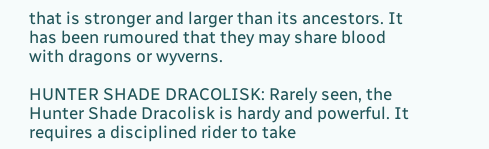that is stronger and larger than its ancestors. It has been rumoured that they may share blood with dragons or wyverns.

HUNTER SHADE DRACOLISK: Rarely seen, the Hunter Shade Dracolisk is hardy and powerful. It requires a disciplined rider to take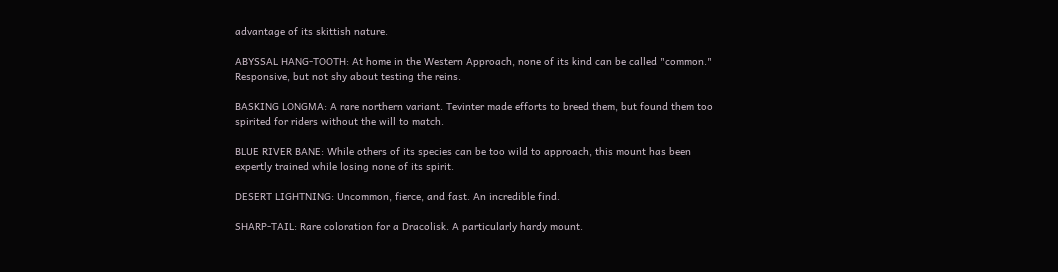advantage of its skittish nature.

ABYSSAL HANG-TOOTH: At home in the Western Approach, none of its kind can be called "common." Responsive, but not shy about testing the reins.

BASKING LONGMA: A rare northern variant. Tevinter made efforts to breed them, but found them too spirited for riders without the will to match.

BLUE RIVER BANE: While others of its species can be too wild to approach, this mount has been expertly trained while losing none of its spirit.

DESERT LIGHTNING: Uncommon, fierce, and fast. An incredible find.

SHARP-TAIL: Rare coloration for a Dracolisk. A particularly hardy mount.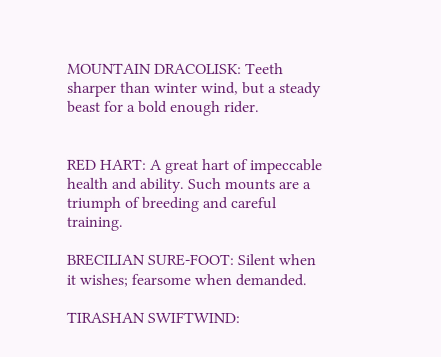MOUNTAIN DRACOLISK: Teeth sharper than winter wind, but a steady beast for a bold enough rider.


RED HART: A great hart of impeccable health and ability. Such mounts are a triumph of breeding and careful training.

BRECILIAN SURE-FOOT: Silent when it wishes; fearsome when demanded.

TIRASHAN SWIFTWIND: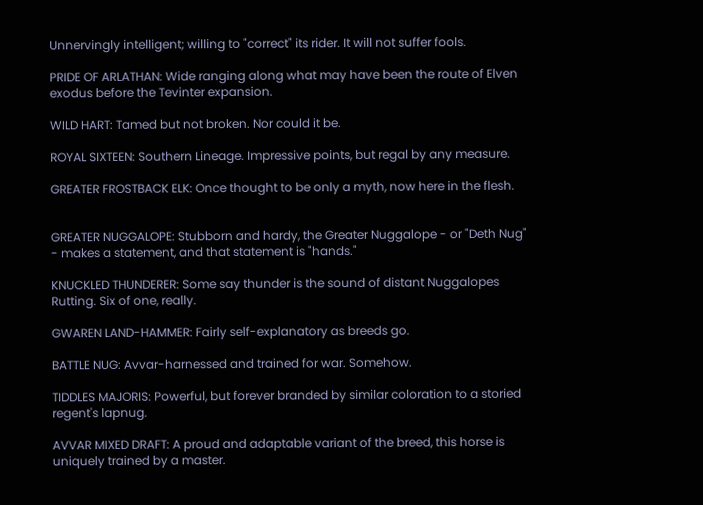Unnervingly intelligent; willing to "correct" its rider. It will not suffer fools.

PRIDE OF ARLATHAN: Wide ranging along what may have been the route of Elven exodus before the Tevinter expansion.

WILD HART: Tamed but not broken. Nor could it be.

ROYAL SIXTEEN: Southern Lineage. Impressive points, but regal by any measure.

GREATER FROSTBACK ELK: Once thought to be only a myth, now here in the flesh.


GREATER NUGGALOPE: Stubborn and hardy, the Greater Nuggalope - or "Deth Nug" - makes a statement, and that statement is "hands."

KNUCKLED THUNDERER: Some say thunder is the sound of distant Nuggalopes Rutting. Six of one, really.

GWAREN LAND-HAMMER: Fairly self-explanatory as breeds go.

BATTLE NUG: Avvar-harnessed and trained for war. Somehow.

TIDDLES MAJORIS: Powerful, but forever branded by similar coloration to a storied regent's lapnug.

AVVAR MIXED DRAFT: A proud and adaptable variant of the breed, this horse is uniquely trained by a master.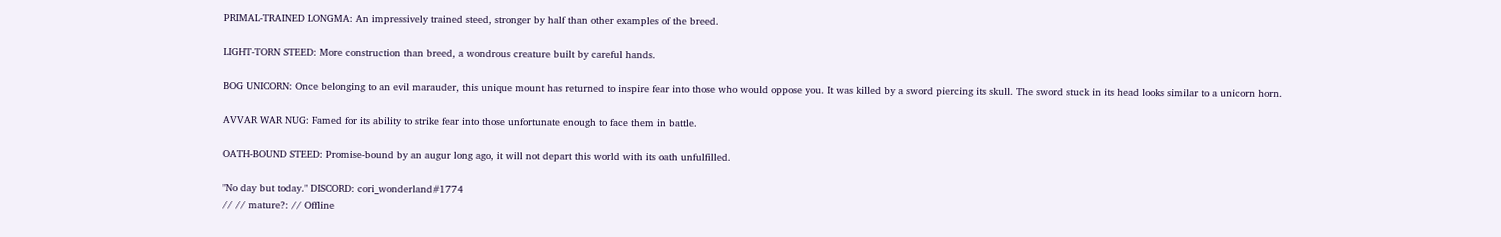PRIMAL-TRAINED LONGMA: An impressively trained steed, stronger by half than other examples of the breed.

LIGHT-TORN STEED: More construction than breed, a wondrous creature built by careful hands.

BOG UNICORN: Once belonging to an evil marauder, this unique mount has returned to inspire fear into those who would oppose you. It was killed by a sword piercing its skull. The sword stuck in its head looks similar to a unicorn horn.

AVVAR WAR NUG: Famed for its ability to strike fear into those unfortunate enough to face them in battle.

OATH-BOUND STEED: Promise-bound by an augur long ago, it will not depart this world with its oath unfulfilled.

"No day but today." DISCORD: cori_wonderland#1774
// // mature?: // Offline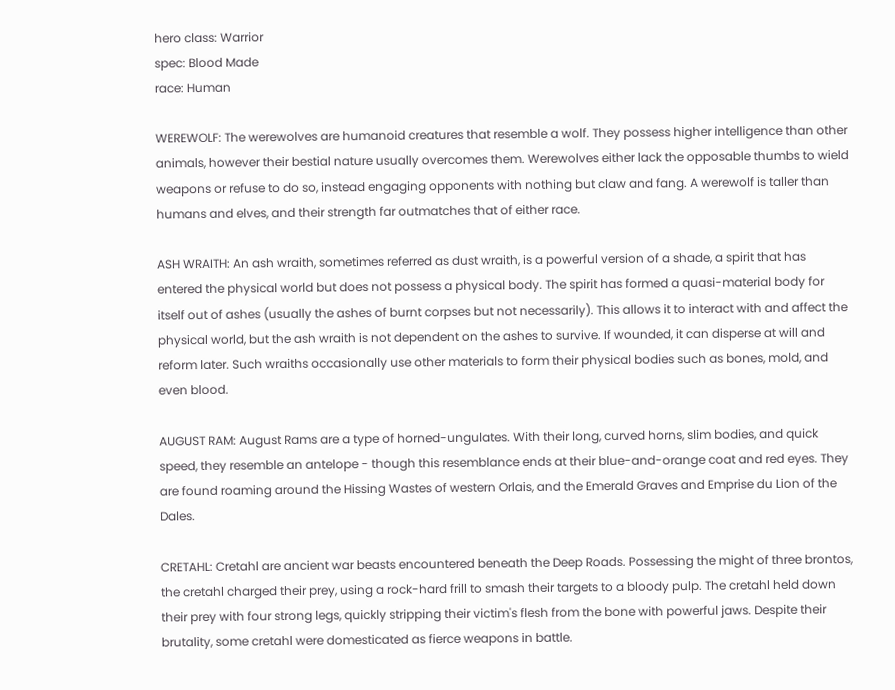hero class: Warrior
spec: Blood Made
race: Human

WEREWOLF: The werewolves are humanoid creatures that resemble a wolf. They possess higher intelligence than other animals, however their bestial nature usually overcomes them. Werewolves either lack the opposable thumbs to wield weapons or refuse to do so, instead engaging opponents with nothing but claw and fang. A werewolf is taller than humans and elves, and their strength far outmatches that of either race.

ASH WRAITH: An ash wraith, sometimes referred as dust wraith, is a powerful version of a shade, a spirit that has entered the physical world but does not possess a physical body. The spirit has formed a quasi-material body for itself out of ashes (usually the ashes of burnt corpses but not necessarily). This allows it to interact with and affect the physical world, but the ash wraith is not dependent on the ashes to survive. If wounded, it can disperse at will and reform later. Such wraiths occasionally use other materials to form their physical bodies such as bones, mold, and even blood.

AUGUST RAM: August Rams are a type of horned-ungulates. With their long, curved horns, slim bodies, and quick speed, they resemble an antelope - though this resemblance ends at their blue-and-orange coat and red eyes. They are found roaming around the Hissing Wastes of western Orlais, and the Emerald Graves and Emprise du Lion of the Dales.

CRETAHL: Cretahl are ancient war beasts encountered beneath the Deep Roads. Possessing the might of three brontos, the cretahl charged their prey, using a rock-hard frill to smash their targets to a bloody pulp. The cretahl held down their prey with four strong legs, quickly stripping their victim's flesh from the bone with powerful jaws. Despite their brutality, some cretahl were domesticated as fierce weapons in battle.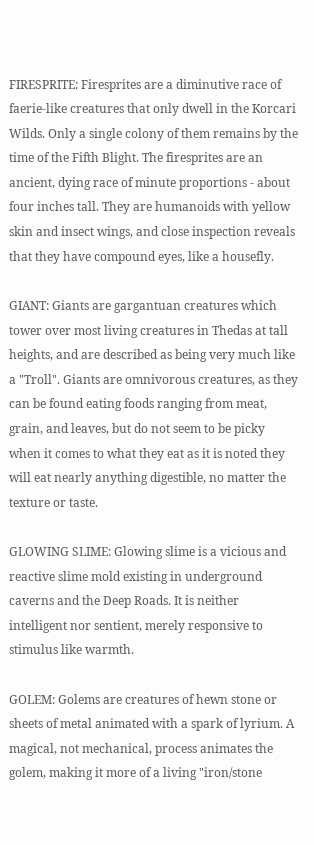FIRESPRITE: Firesprites are a diminutive race of faerie-like creatures that only dwell in the Korcari Wilds. Only a single colony of them remains by the time of the Fifth Blight. The firesprites are an ancient, dying race of minute proportions - about four inches tall. They are humanoids with yellow skin and insect wings, and close inspection reveals that they have compound eyes, like a housefly.

GIANT: Giants are gargantuan creatures which tower over most living creatures in Thedas at tall heights, and are described as being very much like a "Troll". Giants are omnivorous creatures, as they can be found eating foods ranging from meat, grain, and leaves, but do not seem to be picky when it comes to what they eat as it is noted they will eat nearly anything digestible, no matter the texture or taste.

GLOWING SLIME: Glowing slime is a vicious and reactive slime mold existing in underground caverns and the Deep Roads. It is neither intelligent nor sentient, merely responsive to stimulus like warmth.

GOLEM: Golems are creatures of hewn stone or sheets of metal animated with a spark of lyrium. A magical, not mechanical, process animates the golem, making it more of a living "iron/stone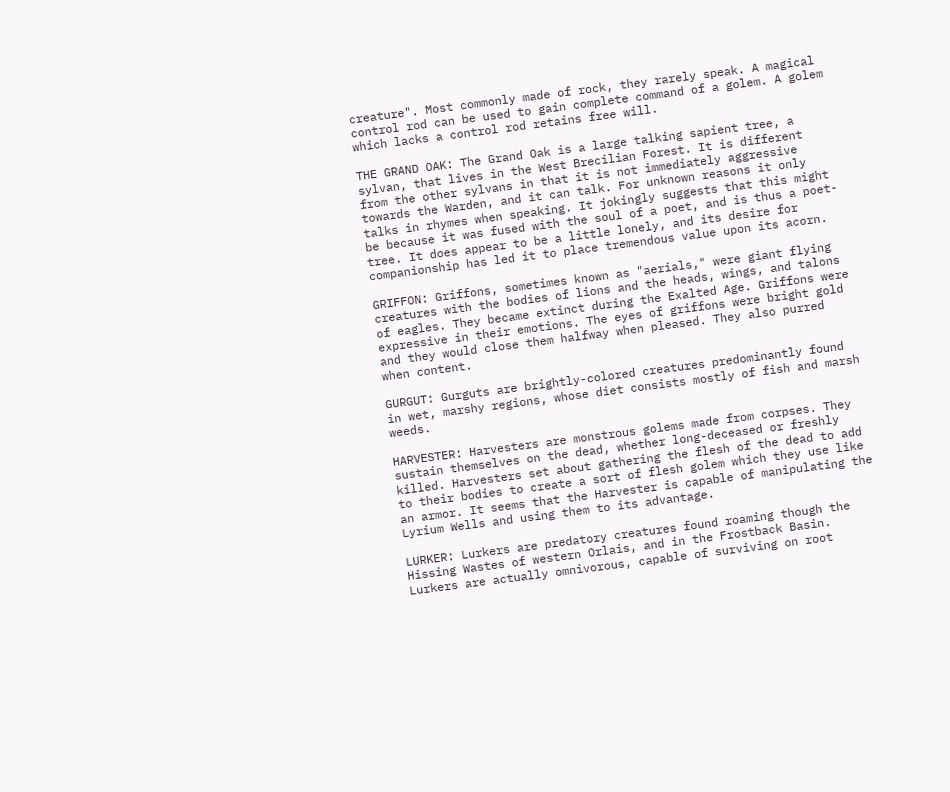creature". Most commonly made of rock, they rarely speak. A magical control rod can be used to gain complete command of a golem. A golem which lacks a control rod retains free will.

THE GRAND OAK: The Grand Oak is a large talking sapient tree, a sylvan, that lives in the West Brecilian Forest. It is different from the other sylvans in that it is not immediately aggressive towards the Warden, and it can talk. For unknown reasons it only talks in rhymes when speaking. It jokingly suggests that this might be because it was fused with the soul of a poet, and is thus a poet-tree. It does appear to be a little lonely, and its desire for companionship has led it to place tremendous value upon its acorn.

GRIFFON: Griffons, sometimes known as "aerials," were giant flying creatures with the bodies of lions and the heads, wings, and talons of eagles. They became extinct during the Exalted Age. Griffons were expressive in their emotions. The eyes of griffons were bright gold and they would close them halfway when pleased. They also purred when content.

GURGUT: Gurguts are brightly-colored creatures predominantly found in wet, marshy regions, whose diet consists mostly of fish and marsh weeds.

HARVESTER: Harvesters are monstrous golems made from corpses. They sustain themselves on the dead, whether long-deceased or freshly killed. Harvesters set about gathering the flesh of the dead to add to their bodies to create a sort of flesh golem which they use like an armor. It seems that the Harvester is capable of manipulating the Lyrium Wells and using them to its advantage.

LURKER: Lurkers are predatory creatures found roaming though the Hissing Wastes of western Orlais, and in the Frostback Basin. Lurkers are actually omnivorous, capable of surviving on root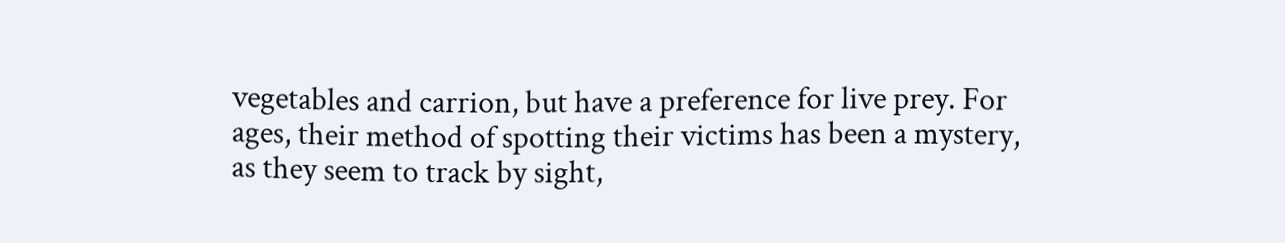vegetables and carrion, but have a preference for live prey. For ages, their method of spotting their victims has been a mystery, as they seem to track by sight,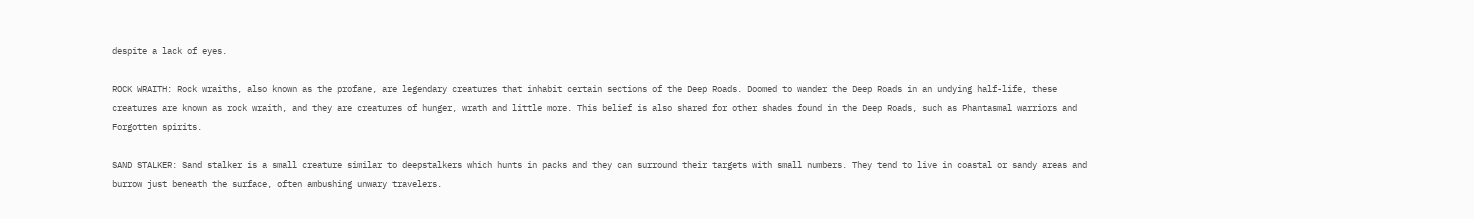despite a lack of eyes.

ROCK WRAITH: Rock wraiths, also known as the profane, are legendary creatures that inhabit certain sections of the Deep Roads. Doomed to wander the Deep Roads in an undying half-life, these creatures are known as rock wraith, and they are creatures of hunger, wrath and little more. This belief is also shared for other shades found in the Deep Roads, such as Phantasmal warriors and Forgotten spirits.

SAND STALKER: Sand stalker is a small creature similar to deepstalkers which hunts in packs and they can surround their targets with small numbers. They tend to live in coastal or sandy areas and burrow just beneath the surface, often ambushing unwary travelers.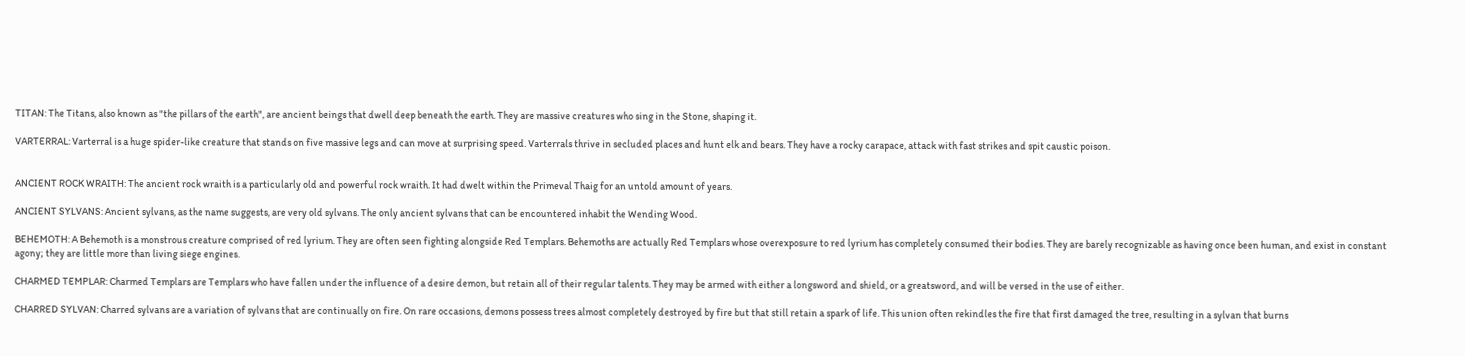TITAN: The Titans, also known as "the pillars of the earth", are ancient beings that dwell deep beneath the earth. They are massive creatures who sing in the Stone, shaping it.

VARTERRAL: Varterral is a huge spider-like creature that stands on five massive legs and can move at surprising speed. Varterrals thrive in secluded places and hunt elk and bears. They have a rocky carapace, attack with fast strikes and spit caustic poison.


ANCIENT ROCK WRAITH: The ancient rock wraith is a particularly old and powerful rock wraith. It had dwelt within the Primeval Thaig for an untold amount of years.

ANCIENT SYLVANS: Ancient sylvans, as the name suggests, are very old sylvans. The only ancient sylvans that can be encountered inhabit the Wending Wood.

BEHEMOTH: A Behemoth is a monstrous creature comprised of red lyrium. They are often seen fighting alongside Red Templars. Behemoths are actually Red Templars whose overexposure to red lyrium has completely consumed their bodies. They are barely recognizable as having once been human, and exist in constant agony; they are little more than living siege engines.

CHARMED TEMPLAR: Charmed Templars are Templars who have fallen under the influence of a desire demon, but retain all of their regular talents. They may be armed with either a longsword and shield, or a greatsword, and will be versed in the use of either.

CHARRED SYLVAN: Charred sylvans are a variation of sylvans that are continually on fire. On rare occasions, demons possess trees almost completely destroyed by fire but that still retain a spark of life. This union often rekindles the fire that first damaged the tree, resulting in a sylvan that burns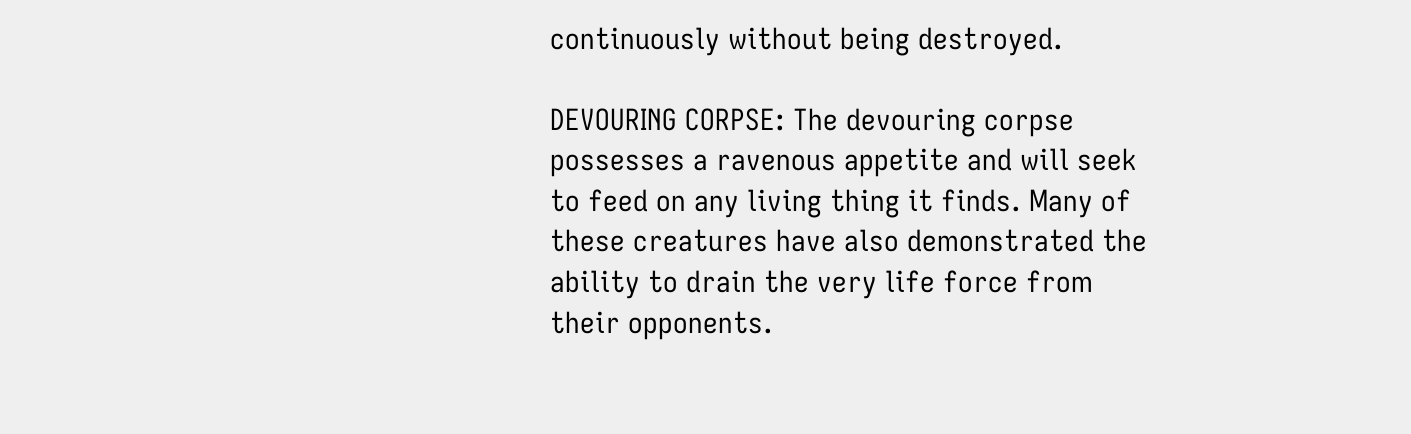continuously without being destroyed.

DEVOURING CORPSE: The devouring corpse possesses a ravenous appetite and will seek to feed on any living thing it finds. Many of these creatures have also demonstrated the ability to drain the very life force from their opponents.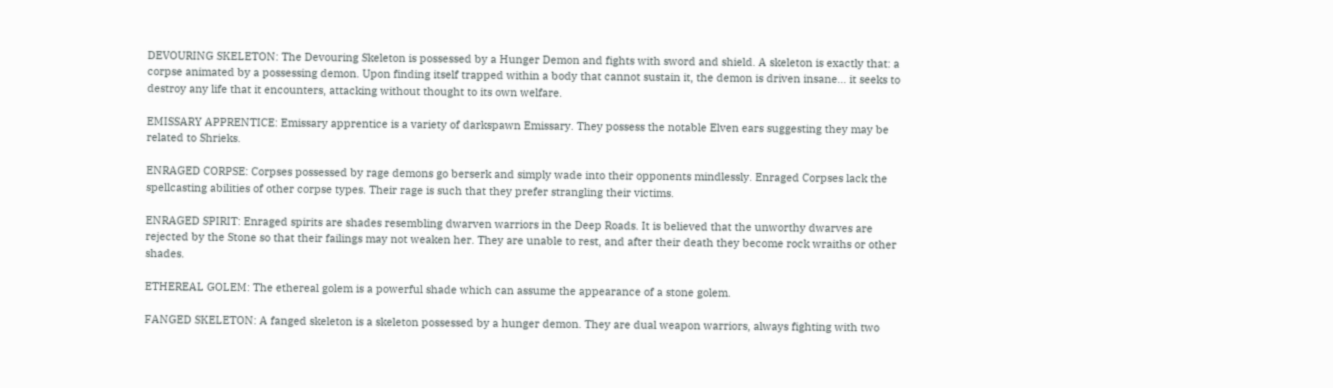DEVOURING SKELETON: The Devouring Skeleton is possessed by a Hunger Demon and fights with sword and shield. A skeleton is exactly that: a corpse animated by a possessing demon. Upon finding itself trapped within a body that cannot sustain it, the demon is driven insane... it seeks to destroy any life that it encounters, attacking without thought to its own welfare.

EMISSARY APPRENTICE: Emissary apprentice is a variety of darkspawn Emissary. They possess the notable Elven ears suggesting they may be related to Shrieks.

ENRAGED CORPSE: Corpses possessed by rage demons go berserk and simply wade into their opponents mindlessly. Enraged Corpses lack the spellcasting abilities of other corpse types. Their rage is such that they prefer strangling their victims.

ENRAGED SPIRIT: Enraged spirits are shades resembling dwarven warriors in the Deep Roads. It is believed that the unworthy dwarves are rejected by the Stone so that their failings may not weaken her. They are unable to rest, and after their death they become rock wraiths or other shades.

ETHEREAL GOLEM: The ethereal golem is a powerful shade which can assume the appearance of a stone golem.

FANGED SKELETON: A fanged skeleton is a skeleton possessed by a hunger demon. They are dual weapon warriors, always fighting with two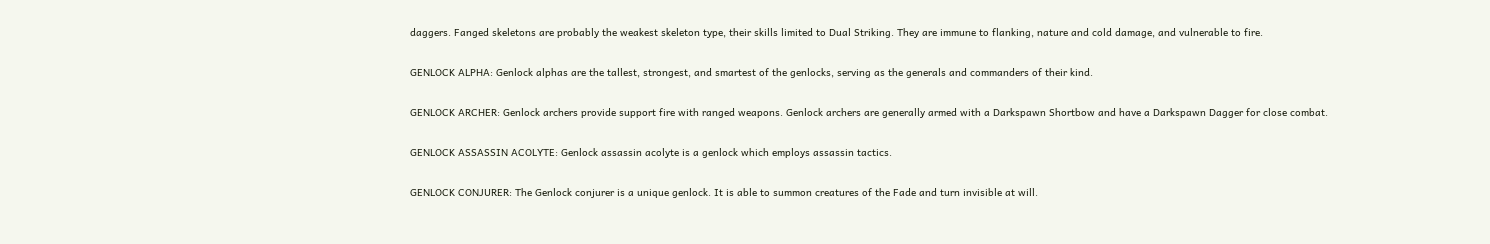daggers. Fanged skeletons are probably the weakest skeleton type, their skills limited to Dual Striking. They are immune to flanking, nature and cold damage, and vulnerable to fire.

GENLOCK ALPHA: Genlock alphas are the tallest, strongest, and smartest of the genlocks, serving as the generals and commanders of their kind.

GENLOCK ARCHER: Genlock archers provide support fire with ranged weapons. Genlock archers are generally armed with a Darkspawn Shortbow and have a Darkspawn Dagger for close combat.

GENLOCK ASSASSIN ACOLYTE: Genlock assassin acolyte is a genlock which employs assassin tactics.

GENLOCK CONJURER: The Genlock conjurer is a unique genlock. It is able to summon creatures of the Fade and turn invisible at will.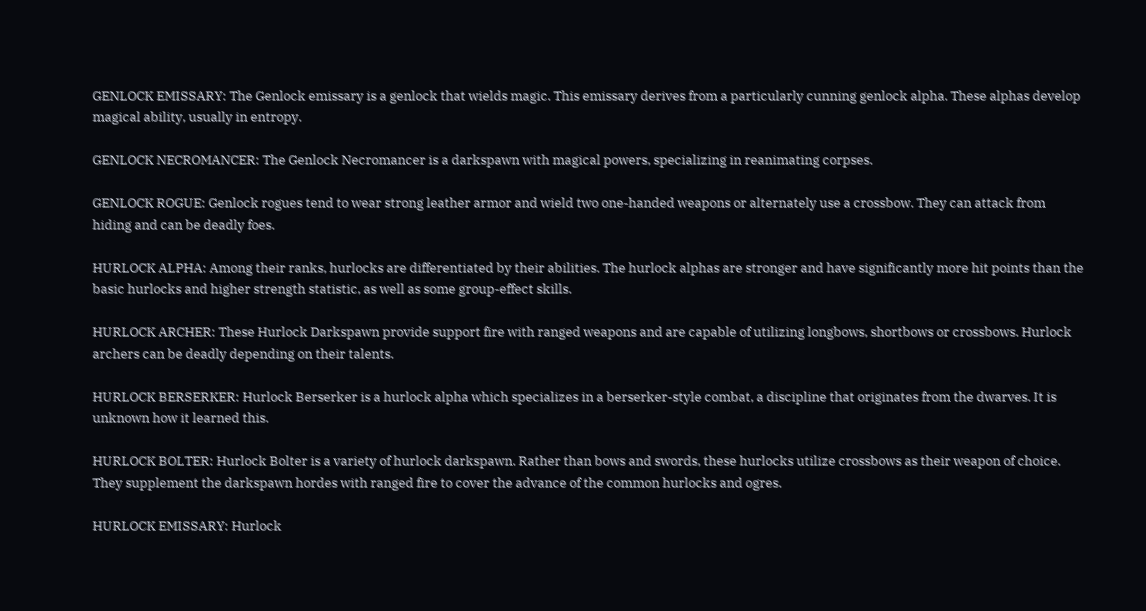GENLOCK EMISSARY: The Genlock emissary is a genlock that wields magic. This emissary derives from a particularly cunning genlock alpha. These alphas develop magical ability, usually in entropy.

GENLOCK NECROMANCER: The Genlock Necromancer is a darkspawn with magical powers, specializing in reanimating corpses.

GENLOCK ROGUE: Genlock rogues tend to wear strong leather armor and wield two one-handed weapons or alternately use a crossbow. They can attack from hiding and can be deadly foes.

HURLOCK ALPHA: Among their ranks, hurlocks are differentiated by their abilities. The hurlock alphas are stronger and have significantly more hit points than the basic hurlocks and higher strength statistic, as well as some group-effect skills.

HURLOCK ARCHER: These Hurlock Darkspawn provide support fire with ranged weapons and are capable of utilizing longbows, shortbows or crossbows. Hurlock archers can be deadly depending on their talents.

HURLOCK BERSERKER: Hurlock Berserker is a hurlock alpha which specializes in a berserker-style combat, a discipline that originates from the dwarves. It is unknown how it learned this.

HURLOCK BOLTER: Hurlock Bolter is a variety of hurlock darkspawn. Rather than bows and swords, these hurlocks utilize crossbows as their weapon of choice. They supplement the darkspawn hordes with ranged fire to cover the advance of the common hurlocks and ogres.

HURLOCK EMISSARY: Hurlock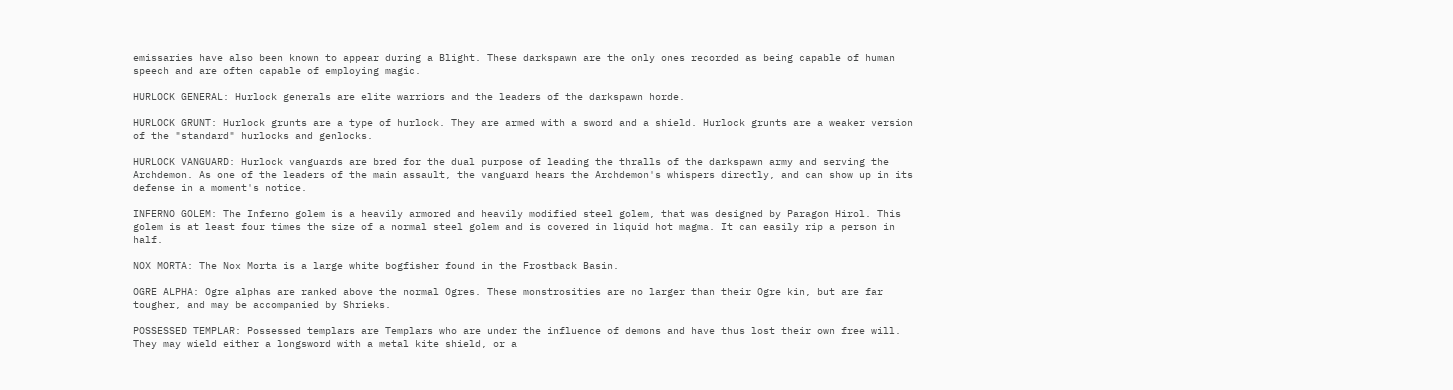emissaries have also been known to appear during a Blight. These darkspawn are the only ones recorded as being capable of human speech and are often capable of employing magic.

HURLOCK GENERAL: Hurlock generals are elite warriors and the leaders of the darkspawn horde.

HURLOCK GRUNT: Hurlock grunts are a type of hurlock. They are armed with a sword and a shield. Hurlock grunts are a weaker version of the "standard" hurlocks and genlocks.

HURLOCK VANGUARD: Hurlock vanguards are bred for the dual purpose of leading the thralls of the darkspawn army and serving the Archdemon. As one of the leaders of the main assault, the vanguard hears the Archdemon's whispers directly, and can show up in its defense in a moment's notice.

INFERNO GOLEM: The Inferno golem is a heavily armored and heavily modified steel golem, that was designed by Paragon Hirol. This golem is at least four times the size of a normal steel golem and is covered in liquid hot magma. It can easily rip a person in half.

NOX MORTA: The Nox Morta is a large white bogfisher found in the Frostback Basin.

OGRE ALPHA: Ogre alphas are ranked above the normal Ogres. These monstrosities are no larger than their Ogre kin, but are far tougher, and may be accompanied by Shrieks.

POSSESSED TEMPLAR: Possessed templars are Templars who are under the influence of demons and have thus lost their own free will. They may wield either a longsword with a metal kite shield, or a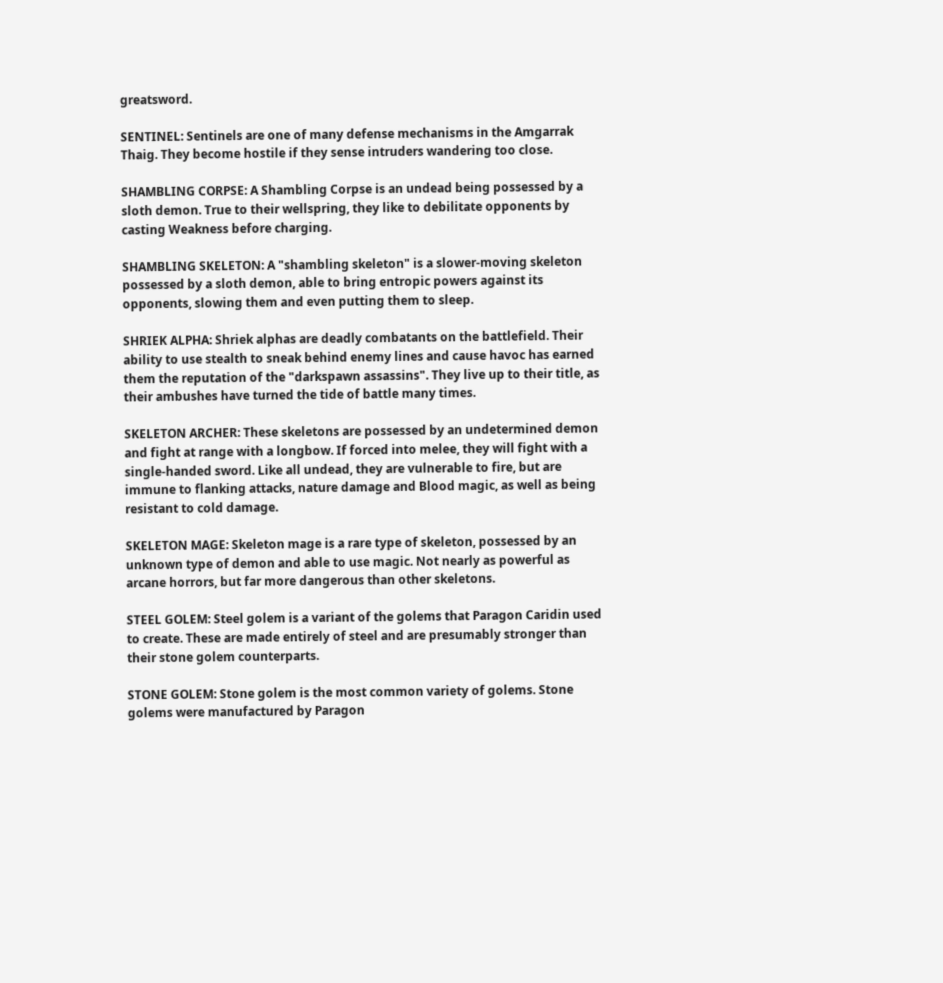greatsword.

SENTINEL: Sentinels are one of many defense mechanisms in the Amgarrak Thaig. They become hostile if they sense intruders wandering too close.

SHAMBLING CORPSE: A Shambling Corpse is an undead being possessed by a sloth demon. True to their wellspring, they like to debilitate opponents by casting Weakness before charging.

SHAMBLING SKELETON: A "shambling skeleton" is a slower-moving skeleton possessed by a sloth demon, able to bring entropic powers against its opponents, slowing them and even putting them to sleep.

SHRIEK ALPHA: Shriek alphas are deadly combatants on the battlefield. Their ability to use stealth to sneak behind enemy lines and cause havoc has earned them the reputation of the "darkspawn assassins". They live up to their title, as their ambushes have turned the tide of battle many times.

SKELETON ARCHER: These skeletons are possessed by an undetermined demon and fight at range with a longbow. If forced into melee, they will fight with a single-handed sword. Like all undead, they are vulnerable to fire, but are immune to flanking attacks, nature damage and Blood magic, as well as being resistant to cold damage.

SKELETON MAGE: Skeleton mage is a rare type of skeleton, possessed by an unknown type of demon and able to use magic. Not nearly as powerful as arcane horrors, but far more dangerous than other skeletons.

STEEL GOLEM: Steel golem is a variant of the golems that Paragon Caridin used to create. These are made entirely of steel and are presumably stronger than their stone golem counterparts.

STONE GOLEM: Stone golem is the most common variety of golems. Stone golems were manufactured by Paragon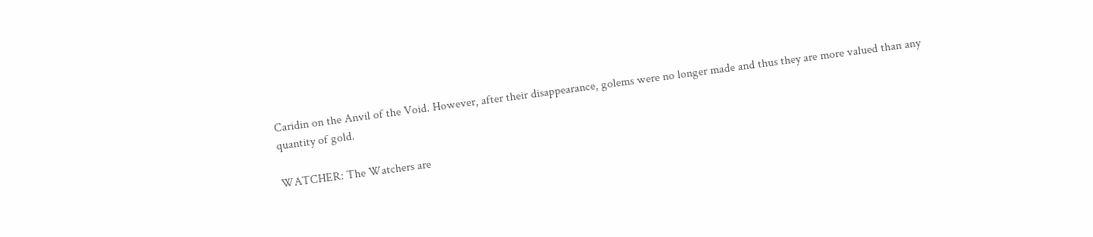Caridin on the Anvil of the Void. However, after their disappearance, golems were no longer made and thus they are more valued than any quantity of gold.

WATCHER: The Watchers are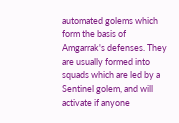automated golems which form the basis of Amgarrak's defenses. They are usually formed into squads which are led by a Sentinel golem, and will activate if anyone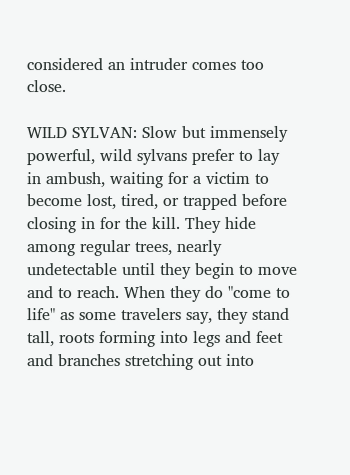considered an intruder comes too close.

WILD SYLVAN: Slow but immensely powerful, wild sylvans prefer to lay in ambush, waiting for a victim to become lost, tired, or trapped before closing in for the kill. They hide among regular trees, nearly undetectable until they begin to move and to reach. When they do "come to life" as some travelers say, they stand tall, roots forming into legs and feet and branches stretching out into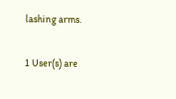lashing arms.

1 User(s) are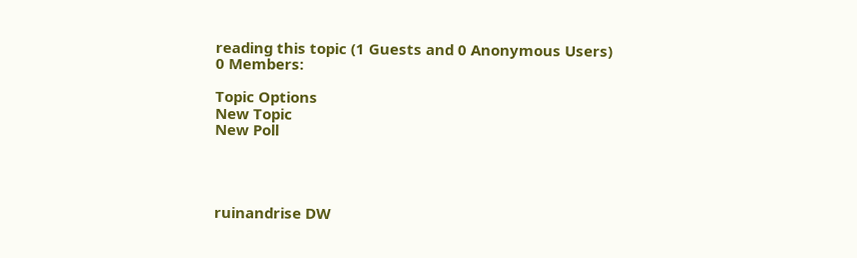reading this topic (1 Guests and 0 Anonymous Users)
0 Members:

Topic Options
New Topic
New Poll




ruinandrise DW